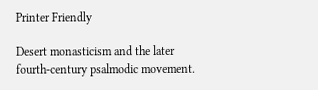Printer Friendly

Desert monasticism and the later fourth-century psalmodic movement.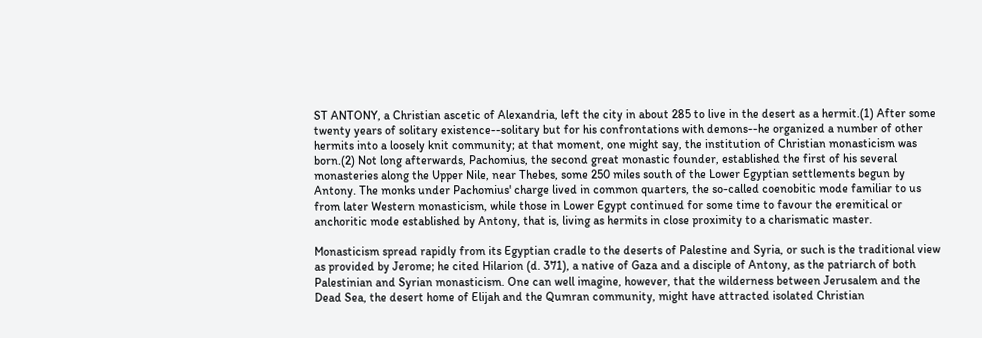ST ANTONY, a Christian ascetic of Alexandria, left the city in about 285 to live in the desert as a hermit.(1) After some twenty years of solitary existence--solitary but for his confrontations with demons--he organized a number of other hermits into a loosely knit community; at that moment, one might say, the institution of Christian monasticism was born.(2) Not long afterwards, Pachomius, the second great monastic founder, established the first of his several monasteries along the Upper Nile, near Thebes, some 250 miles south of the Lower Egyptian settlements begun by Antony. The monks under Pachomius' charge lived in common quarters, the so-called coenobitic mode familiar to us from later Western monasticism, while those in Lower Egypt continued for some time to favour the eremitical or anchoritic mode established by Antony, that is, living as hermits in close proximity to a charismatic master.

Monasticism spread rapidly from its Egyptian cradle to the deserts of Palestine and Syria, or such is the traditional view as provided by Jerome; he cited Hilarion (d. 371), a native of Gaza and a disciple of Antony, as the patriarch of both Palestinian and Syrian monasticism. One can well imagine, however, that the wilderness between Jerusalem and the Dead Sea, the desert home of Elijah and the Qumran community, might have attracted isolated Christian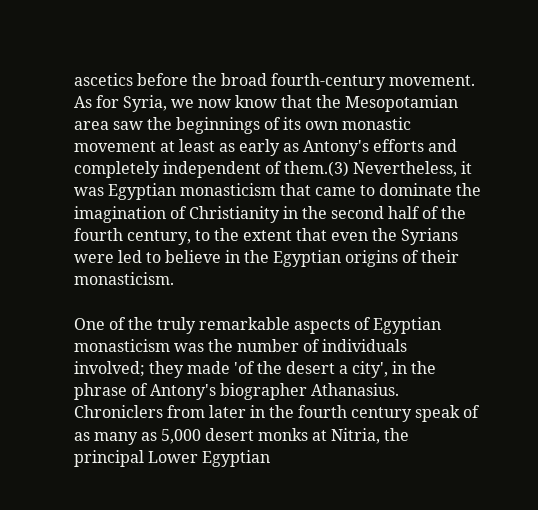ascetics before the broad fourth-century movement. As for Syria, we now know that the Mesopotamian area saw the beginnings of its own monastic movement at least as early as Antony's efforts and completely independent of them.(3) Nevertheless, it was Egyptian monasticism that came to dominate the imagination of Christianity in the second half of the fourth century, to the extent that even the Syrians were led to believe in the Egyptian origins of their monasticism.

One of the truly remarkable aspects of Egyptian monasticism was the number of individuals involved; they made 'of the desert a city', in the phrase of Antony's biographer Athanasius. Chroniclers from later in the fourth century speak of as many as 5,000 desert monks at Nitria, the principal Lower Egyptian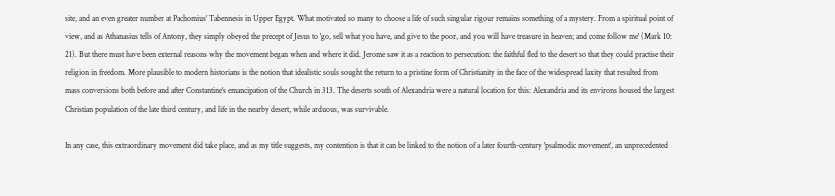site, and an even greater number at Pachomius' Tabennesis in Upper Egypt. What motivated so many to choose a life of such singular rigour remains something of a mystery. From a spiritual point of view, and as Athanasius tells of Antony, they simply obeyed the precept of Jesus to 'go, sell what you have, and give to the poor, and you will have treasure in heaven; and come follow me' (Mark 10: 21). But there must have been external reasons why the movement began when and where it did. Jerome saw it as a reaction to persecution: the faithful fled to the desert so that they could practise their religion in freedom. More plausible to modern historians is the notion that idealistic souls sought the return to a pristine form of Christianity in the face of the widespread laxity that resulted from mass conversions both before and after Constantine's emancipation of the Church in 313. The deserts south of Alexandria were a natural location for this: Alexandria and its environs housed the largest Christian population of the late third century, and life in the nearby desert, while arduous, was survivable.

In any case, this extraordinary movement did take place, and as my title suggests, my contention is that it can be linked to the notion of a later fourth-century 'psalmodic movement', an unprecedented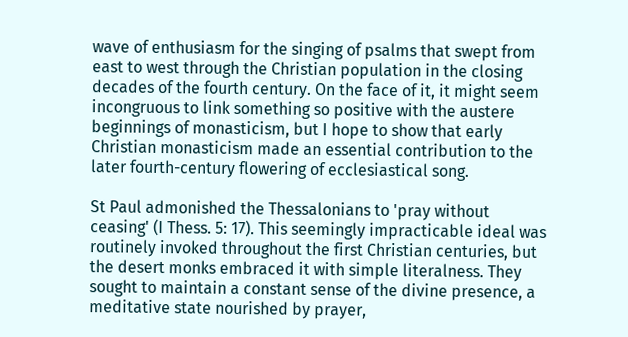wave of enthusiasm for the singing of psalms that swept from east to west through the Christian population in the closing decades of the fourth century. On the face of it, it might seem incongruous to link something so positive with the austere beginnings of monasticism, but I hope to show that early Christian monasticism made an essential contribution to the later fourth-century flowering of ecclesiastical song.

St Paul admonished the Thessalonians to 'pray without ceasing' (I Thess. 5: 17). This seemingly impracticable ideal was routinely invoked throughout the first Christian centuries, but the desert monks embraced it with simple literalness. They sought to maintain a constant sense of the divine presence, a meditative state nourished by prayer,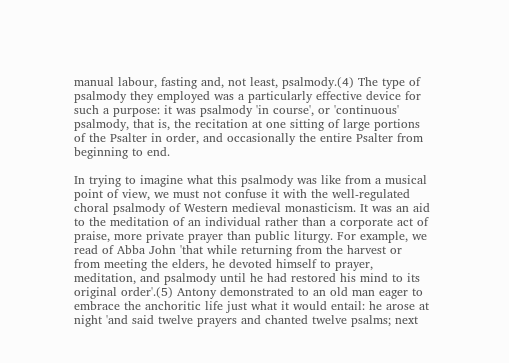manual labour, fasting and, not least, psalmody.(4) The type of psalmody they employed was a particularly effective device for such a purpose: it was psalmody 'in course', or 'continuous' psalmody, that is, the recitation at one sitting of large portions of the Psalter in order, and occasionally the entire Psalter from beginning to end.

In trying to imagine what this psalmody was like from a musical point of view, we must not confuse it with the well-regulated choral psalmody of Western medieval monasticism. It was an aid to the meditation of an individual rather than a corporate act of praise, more private prayer than public liturgy. For example, we read of Abba John 'that while returning from the harvest or from meeting the elders, he devoted himself to prayer, meditation, and psalmody until he had restored his mind to its original order'.(5) Antony demonstrated to an old man eager to embrace the anchoritic life just what it would entail: he arose at night 'and said twelve prayers and chanted twelve psalms; next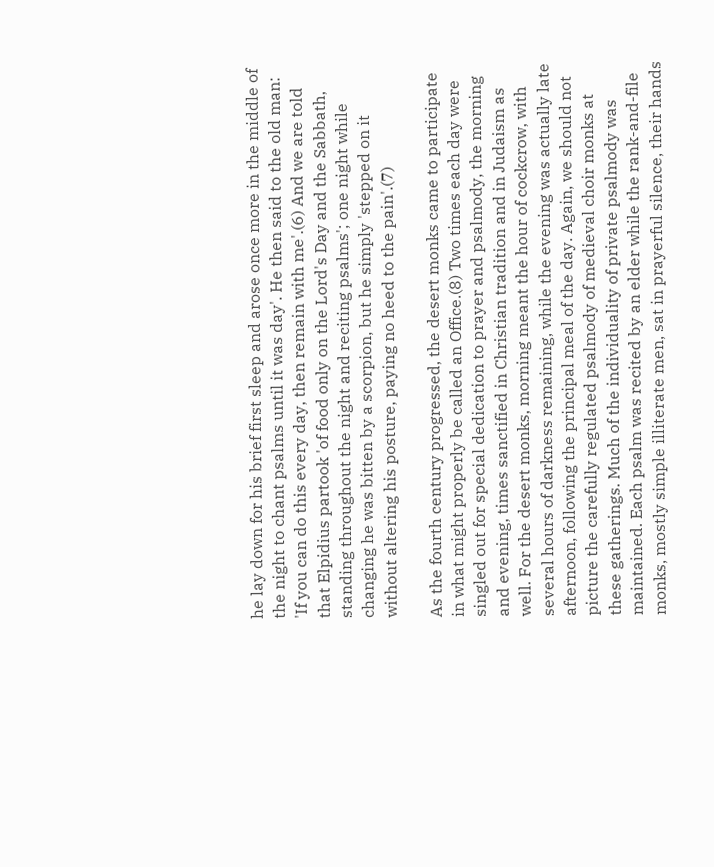he lay down for his brief first sleep and arose once more in the middle of the night to chant psalms until it was day'. He then said to the old man: 'If you can do this every day, then remain with me'.(6) And we are told that Elpidius partook 'of food only on the Lord's Day and the Sabbath, standing throughout the night and reciting psalms'; one night while changing he was bitten by a scorpion, but he simply 'stepped on it without altering his posture, paying no heed to the pain'.(7)

As the fourth century progressed, the desert monks came to participate in what might properly be called an Office.(8) Two times each day were singled out for special dedication to prayer and psalmody, the morning and evening, times sanctified in Christian tradition and in Judaism as well. For the desert monks, morning meant the hour of cockcrow, with several hours of darkness remaining, while the evening was actually late afternoon, following the principal meal of the day. Again, we should not picture the carefully regulated psalmody of medieval choir monks at these gatherings. Much of the individuality of private psalmody was maintained. Each psalm was recited by an elder while the rank-and-file monks, mostly simple illiterate men, sat in prayerful silence, their hands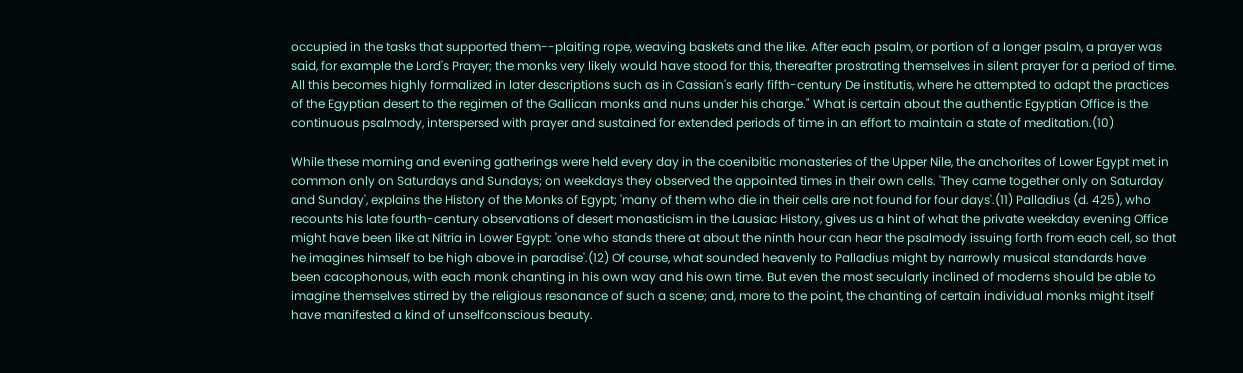occupied in the tasks that supported them--plaiting rope, weaving baskets and the like. After each psalm, or portion of a longer psalm, a prayer was said, for example the Lord's Prayer; the monks very likely would have stood for this, thereafter prostrating themselves in silent prayer for a period of time. All this becomes highly formalized in later descriptions such as in Cassian's early fifth-century De institutis, where he attempted to adapt the practices of the Egyptian desert to the regimen of the Gallican monks and nuns under his charge." What is certain about the authentic Egyptian Office is the continuous psalmody, interspersed with prayer and sustained for extended periods of time in an effort to maintain a state of meditation.(10)

While these morning and evening gatherings were held every day in the coenibitic monasteries of the Upper Nile, the anchorites of Lower Egypt met in common only on Saturdays and Sundays; on weekdays they observed the appointed times in their own cells. 'They came together only on Saturday and Sunday', explains the History of the Monks of Egypt; 'many of them who die in their cells are not found for four days'.(11) Palladius (d. 425), who recounts his late fourth-century observations of desert monasticism in the Lausiac History, gives us a hint of what the private weekday evening Office might have been like at Nitria in Lower Egypt: 'one who stands there at about the ninth hour can hear the psalmody issuing forth from each cell, so that he imagines himself to be high above in paradise'.(12) Of course, what sounded heavenly to Palladius might by narrowly musical standards have been cacophonous, with each monk chanting in his own way and his own time. But even the most secularly inclined of moderns should be able to imagine themselves stirred by the religious resonance of such a scene; and, more to the point, the chanting of certain individual monks might itself have manifested a kind of unselfconscious beauty.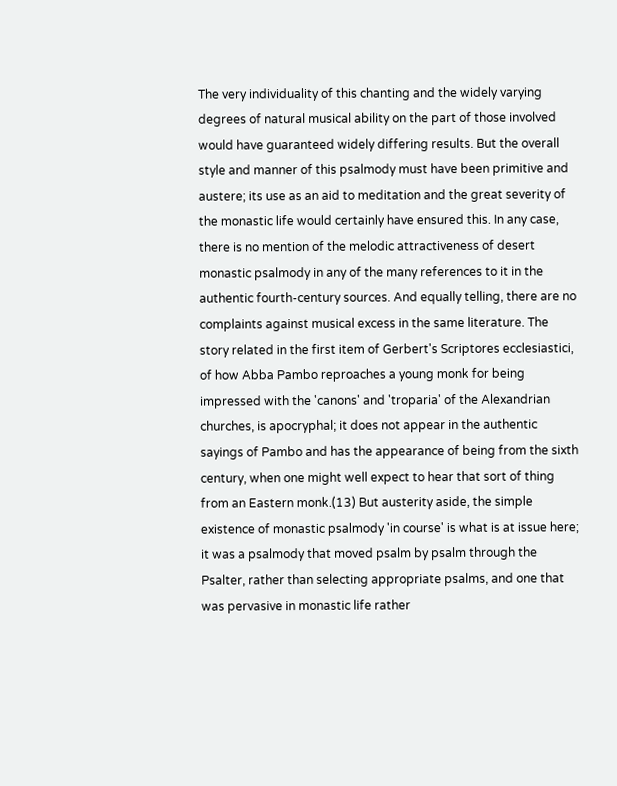The very individuality of this chanting and the widely varying degrees of natural musical ability on the part of those involved would have guaranteed widely differing results. But the overall style and manner of this psalmody must have been primitive and austere; its use as an aid to meditation and the great severity of the monastic life would certainly have ensured this. In any case, there is no mention of the melodic attractiveness of desert monastic psalmody in any of the many references to it in the authentic fourth-century sources. And equally telling, there are no complaints against musical excess in the same literature. The story related in the first item of Gerbert's Scriptores ecclesiastici, of how Abba Pambo reproaches a young monk for being impressed with the 'canons' and 'troparia' of the Alexandrian churches, is apocryphal; it does not appear in the authentic sayings of Pambo and has the appearance of being from the sixth century, when one might well expect to hear that sort of thing from an Eastern monk.(13) But austerity aside, the simple existence of monastic psalmody 'in course' is what is at issue here; it was a psalmody that moved psalm by psalm through the Psalter, rather than selecting appropriate psalms, and one that was pervasive in monastic life rather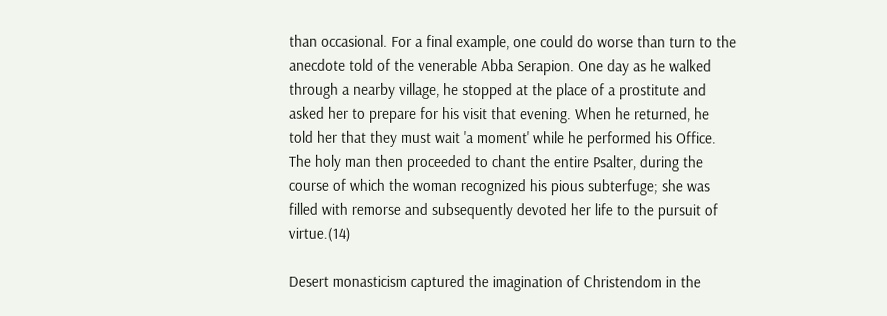than occasional. For a final example, one could do worse than turn to the anecdote told of the venerable Abba Serapion. One day as he walked through a nearby village, he stopped at the place of a prostitute and asked her to prepare for his visit that evening. When he returned, he told her that they must wait 'a moment' while he performed his Office. The holy man then proceeded to chant the entire Psalter, during the course of which the woman recognized his pious subterfuge; she was filled with remorse and subsequently devoted her life to the pursuit of virtue.(14)

Desert monasticism captured the imagination of Christendom in the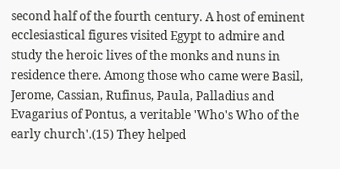second half of the fourth century. A host of eminent ecclesiastical figures visited Egypt to admire and study the heroic lives of the monks and nuns in residence there. Among those who came were Basil, Jerome, Cassian, Rufinus, Paula, Palladius and Evagarius of Pontus, a veritable 'Who's Who of the early church'.(15) They helped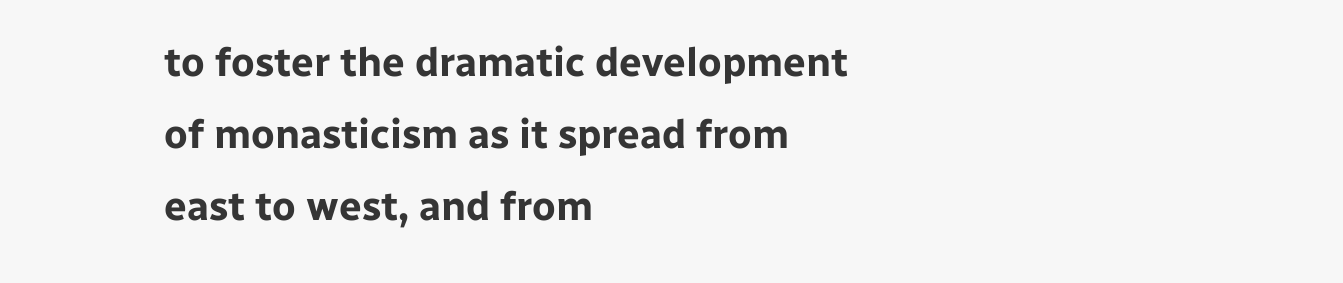to foster the dramatic development of monasticism as it spread from east to west, and from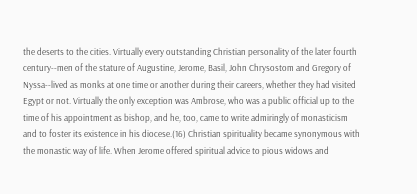the deserts to the cities. Virtually every outstanding Christian personality of the later fourth century--men of the stature of Augustine, Jerome, Basil, John Chrysostom and Gregory of Nyssa--lived as monks at one time or another during their careers, whether they had visited Egypt or not. Virtually the only exception was Ambrose, who was a public official up to the time of his appointment as bishop, and he, too, came to write admiringly of monasticism and to foster its existence in his diocese.(16) Christian spirituality became synonymous with the monastic way of life. When Jerome offered spiritual advice to pious widows and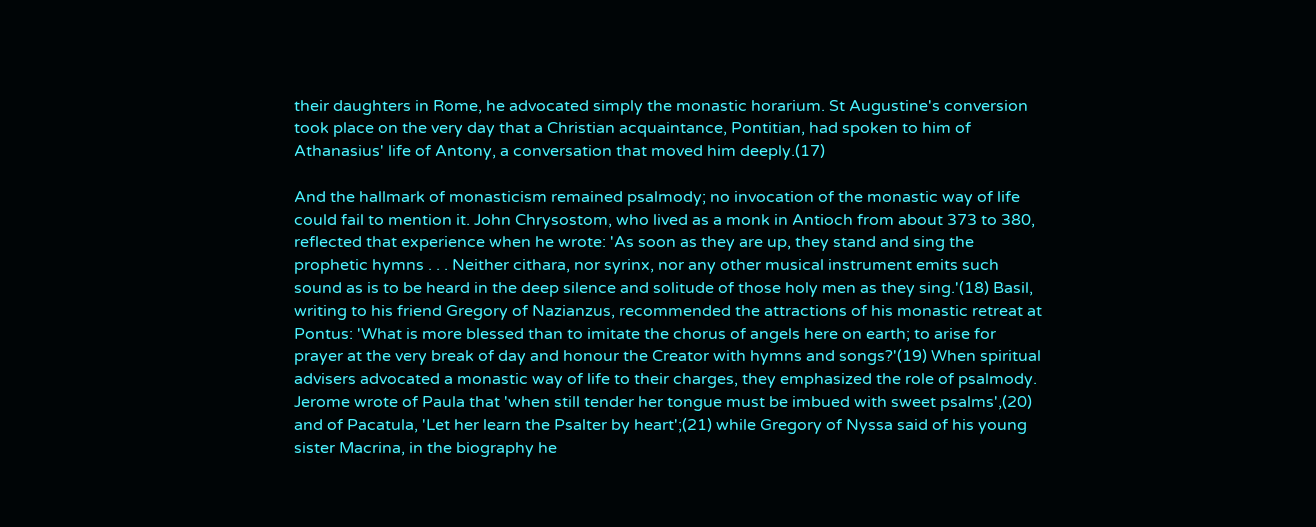their daughters in Rome, he advocated simply the monastic horarium. St Augustine's conversion took place on the very day that a Christian acquaintance, Pontitian, had spoken to him of Athanasius' life of Antony, a conversation that moved him deeply.(17)

And the hallmark of monasticism remained psalmody; no invocation of the monastic way of life could fail to mention it. John Chrysostom, who lived as a monk in Antioch from about 373 to 380, reflected that experience when he wrote: 'As soon as they are up, they stand and sing the prophetic hymns . . . Neither cithara, nor syrinx, nor any other musical instrument emits such sound as is to be heard in the deep silence and solitude of those holy men as they sing.'(18) Basil, writing to his friend Gregory of Nazianzus, recommended the attractions of his monastic retreat at Pontus: 'What is more blessed than to imitate the chorus of angels here on earth; to arise for prayer at the very break of day and honour the Creator with hymns and songs?'(19) When spiritual advisers advocated a monastic way of life to their charges, they emphasized the role of psalmody. Jerome wrote of Paula that 'when still tender her tongue must be imbued with sweet psalms',(20) and of Pacatula, 'Let her learn the Psalter by heart';(21) while Gregory of Nyssa said of his young sister Macrina, in the biography he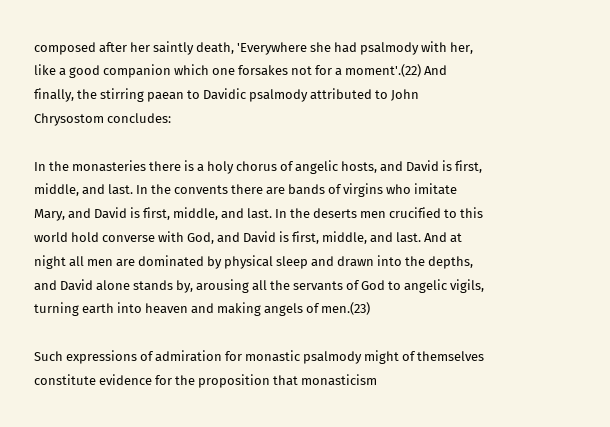composed after her saintly death, 'Everywhere she had psalmody with her, like a good companion which one forsakes not for a moment'.(22) And finally, the stirring paean to Davidic psalmody attributed to John Chrysostom concludes:

In the monasteries there is a holy chorus of angelic hosts, and David is first, middle, and last. In the convents there are bands of virgins who imitate Mary, and David is first, middle, and last. In the deserts men crucified to this world hold converse with God, and David is first, middle, and last. And at night all men are dominated by physical sleep and drawn into the depths, and David alone stands by, arousing all the servants of God to angelic vigils, turning earth into heaven and making angels of men.(23)

Such expressions of admiration for monastic psalmody might of themselves constitute evidence for the proposition that monasticism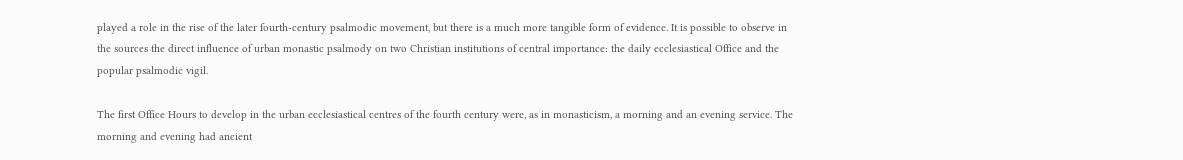played a role in the rise of the later fourth-century psalmodic movement, but there is a much more tangible form of evidence. It is possible to observe in the sources the direct influence of urban monastic psalmody on two Christian institutions of central importance: the daily ecclesiastical Office and the popular psalmodic vigil.

The first Office Hours to develop in the urban ecclesiastical centres of the fourth century were, as in monasticism, a morning and an evening service. The morning and evening had ancient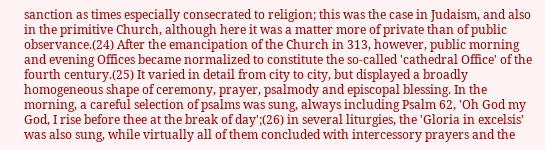sanction as times especially consecrated to religion; this was the case in Judaism, and also in the primitive Church, although here it was a matter more of private than of public observance.(24) After the emancipation of the Church in 313, however, public morning and evening Offices became normalized to constitute the so-called 'cathedral Office' of the fourth century.(25) It varied in detail from city to city, but displayed a broadly homogeneous shape of ceremony, prayer, psalmody and episcopal blessing. In the morning, a careful selection of psalms was sung, always including Psalm 62, 'Oh God my God, I rise before thee at the break of day';(26) in several liturgies, the 'Gloria in excelsis' was also sung, while virtually all of them concluded with intercessory prayers and the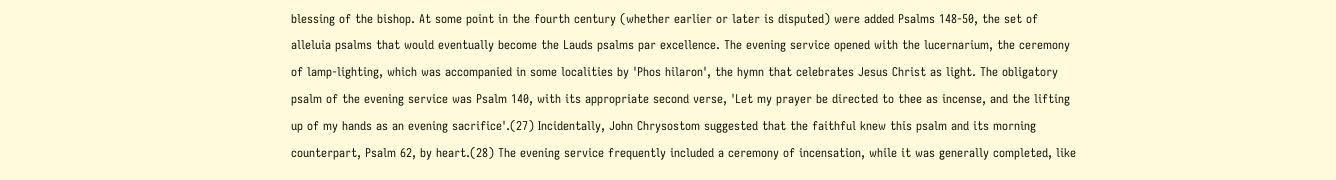blessing of the bishop. At some point in the fourth century (whether earlier or later is disputed) were added Psalms 148-50, the set of alleluia psalms that would eventually become the Lauds psalms par excellence. The evening service opened with the lucernarium, the ceremony of lamp-lighting, which was accompanied in some localities by 'Phos hilaron', the hymn that celebrates Jesus Christ as light. The obligatory psalm of the evening service was Psalm 140, with its appropriate second verse, 'Let my prayer be directed to thee as incense, and the lifting up of my hands as an evening sacrifice'.(27) Incidentally, John Chrysostom suggested that the faithful knew this psalm and its morning counterpart, Psalm 62, by heart.(28) The evening service frequently included a ceremony of incensation, while it was generally completed, like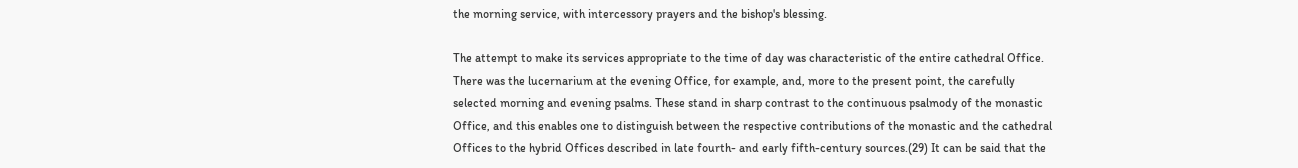the morning service, with intercessory prayers and the bishop's blessing.

The attempt to make its services appropriate to the time of day was characteristic of the entire cathedral Office. There was the lucernarium at the evening Office, for example, and, more to the present point, the carefully selected morning and evening psalms. These stand in sharp contrast to the continuous psalmody of the monastic Office, and this enables one to distinguish between the respective contributions of the monastic and the cathedral Offices to the hybrid Offices described in late fourth- and early fifth-century sources.(29) It can be said that the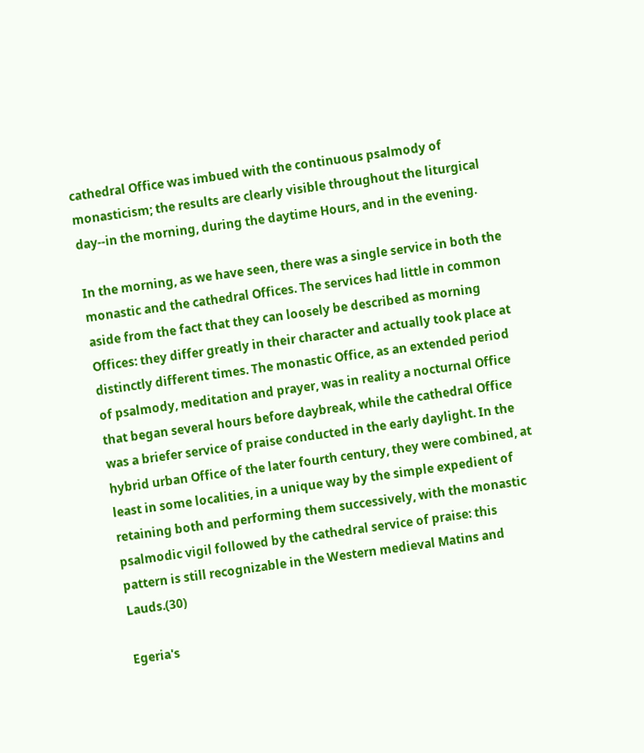cathedral Office was imbued with the continuous psalmody of monasticism; the results are clearly visible throughout the liturgical day--in the morning, during the daytime Hours, and in the evening.

In the morning, as we have seen, there was a single service in both the monastic and the cathedral Offices. The services had little in common aside from the fact that they can loosely be described as morning Offices: they differ greatly in their character and actually took place at distinctly different times. The monastic Office, as an extended period of psalmody, meditation and prayer, was in reality a nocturnal Office that began several hours before daybreak, while the cathedral Office was a briefer service of praise conducted in the early daylight. In the hybrid urban Office of the later fourth century, they were combined, at least in some localities, in a unique way by the simple expedient of retaining both and performing them successively, with the monastic psalmodic vigil followed by the cathedral service of praise: this pattern is still recognizable in the Western medieval Matins and Lauds.(30)

Egeria's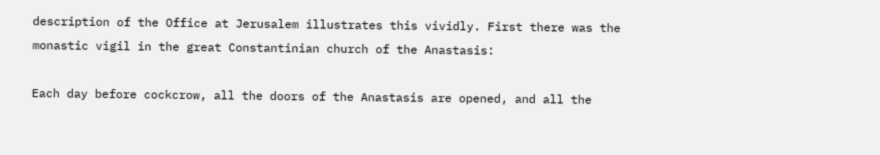description of the Office at Jerusalem illustrates this vividly. First there was the monastic vigil in the great Constantinian church of the Anastasis:

Each day before cockcrow, all the doors of the Anastasis are opened, and all the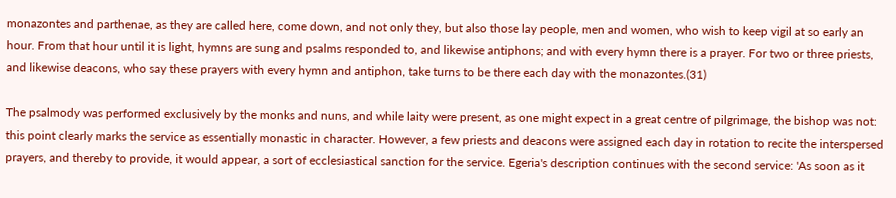monazontes and parthenae, as they are called here, come down, and not only they, but also those lay people, men and women, who wish to keep vigil at so early an hour. From that hour until it is light, hymns are sung and psalms responded to, and likewise antiphons; and with every hymn there is a prayer. For two or three priests, and likewise deacons, who say these prayers with every hymn and antiphon, take turns to be there each day with the monazontes.(31)

The psalmody was performed exclusively by the monks and nuns, and while laity were present, as one might expect in a great centre of pilgrimage, the bishop was not: this point clearly marks the service as essentially monastic in character. However, a few priests and deacons were assigned each day in rotation to recite the interspersed prayers, and thereby to provide, it would appear, a sort of ecclesiastical sanction for the service. Egeria's description continues with the second service: 'As soon as it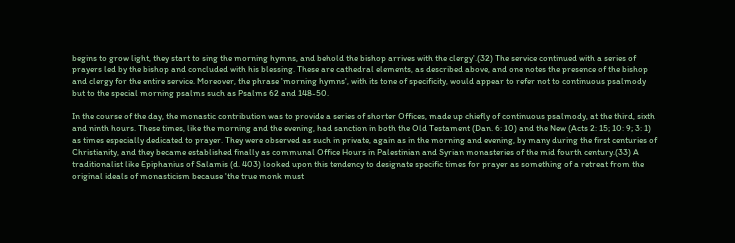begins to grow light, they start to sing the morning hymns, and behold the bishop arrives with the clergy'.(32) The service continued with a series of prayers led by the bishop and concluded with his blessing. These are cathedral elements, as described above, and one notes the presence of the bishop and clergy for the entire service. Moreover, the phrase 'morning hymns', with its tone of specificity, would appear to refer not to continuous psalmody but to the special morning psalms such as Psalms 62 and 148-50.

In the course of the day, the monastic contribution was to provide a series of shorter Offices, made up chiefly of continuous psalmody, at the third, sixth and ninth hours. These times, like the morning and the evening, had sanction in both the Old Testament (Dan. 6: 10) and the New (Acts 2: 15; 10: 9; 3: 1) as times especially dedicated to prayer. They were observed as such in private, again as in the morning and evening, by many during the first centuries of Christianity, and they became established finally as communal Office Hours in Palestinian and Syrian monasteries of the mid fourth century.(33) A traditionalist like Epiphanius of Salamis (d. 403) looked upon this tendency to designate specific times for prayer as something of a retreat from the original ideals of monasticism because 'the true monk must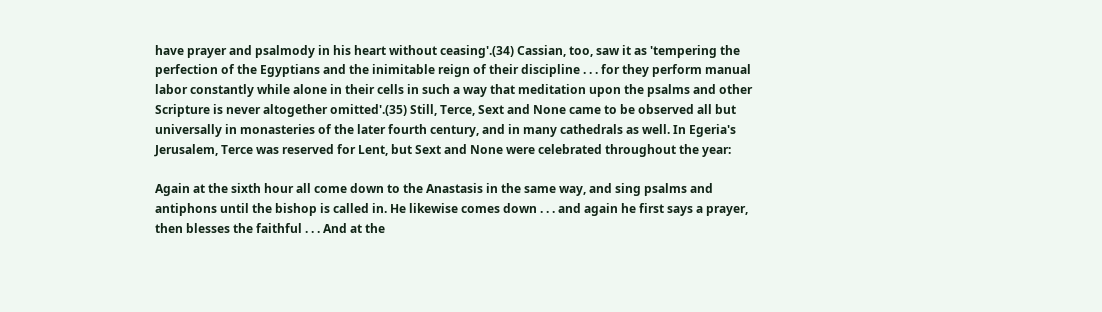have prayer and psalmody in his heart without ceasing'.(34) Cassian, too, saw it as 'tempering the perfection of the Egyptians and the inimitable reign of their discipline . . . for they perform manual labor constantly while alone in their cells in such a way that meditation upon the psalms and other Scripture is never altogether omitted'.(35) Still, Terce, Sext and None came to be observed all but universally in monasteries of the later fourth century, and in many cathedrals as well. In Egeria's Jerusalem, Terce was reserved for Lent, but Sext and None were celebrated throughout the year:

Again at the sixth hour all come down to the Anastasis in the same way, and sing psalms and antiphons until the bishop is called in. He likewise comes down . . . and again he first says a prayer, then blesses the faithful . . . And at the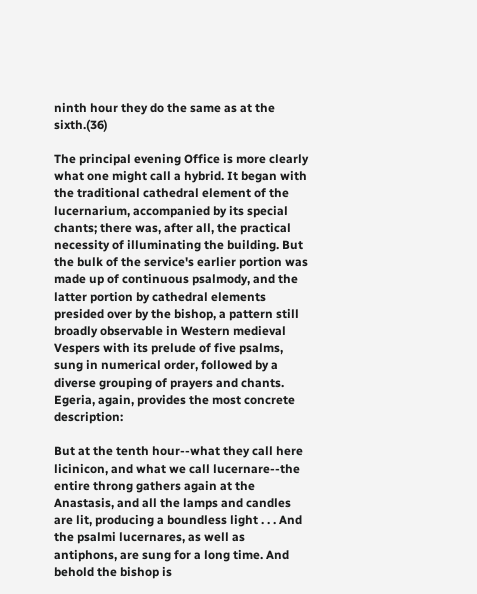ninth hour they do the same as at the sixth.(36)

The principal evening Office is more clearly what one might call a hybrid. It began with the traditional cathedral element of the lucernarium, accompanied by its special chants; there was, after all, the practical necessity of illuminating the building. But the bulk of the service's earlier portion was made up of continuous psalmody, and the latter portion by cathedral elements presided over by the bishop, a pattern still broadly observable in Western medieval Vespers with its prelude of five psalms, sung in numerical order, followed by a diverse grouping of prayers and chants. Egeria, again, provides the most concrete description:

But at the tenth hour--what they call here licinicon, and what we call lucernare--the entire throng gathers again at the Anastasis, and all the lamps and candles are lit, producing a boundless light . . . And the psalmi lucernares, as well as antiphons, are sung for a long time. And behold the bishop is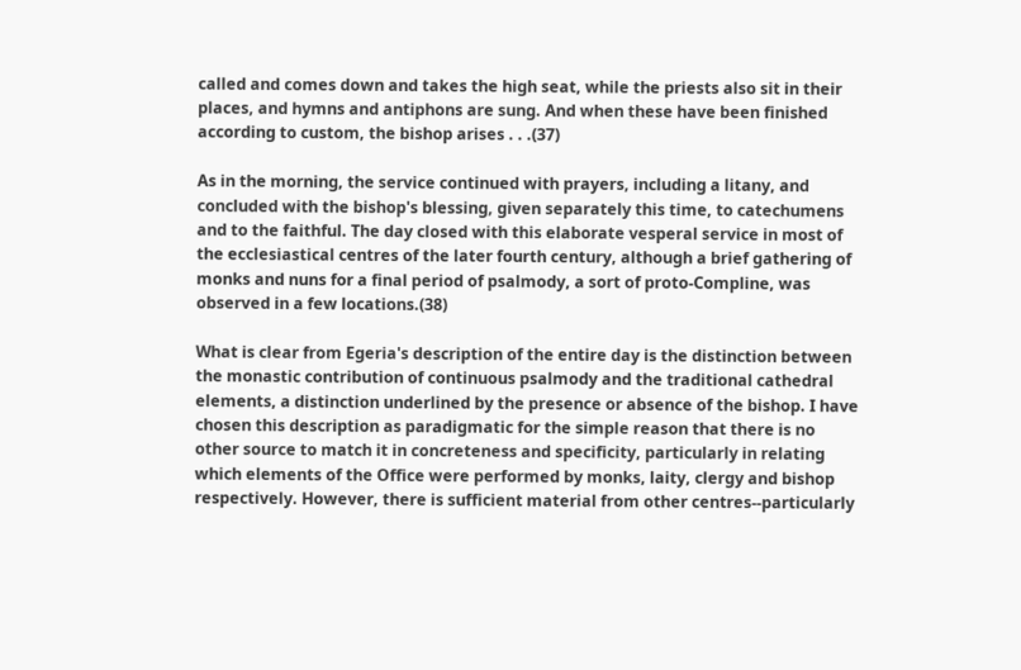called and comes down and takes the high seat, while the priests also sit in their places, and hymns and antiphons are sung. And when these have been finished according to custom, the bishop arises . . .(37)

As in the morning, the service continued with prayers, including a litany, and concluded with the bishop's blessing, given separately this time, to catechumens and to the faithful. The day closed with this elaborate vesperal service in most of the ecclesiastical centres of the later fourth century, although a brief gathering of monks and nuns for a final period of psalmody, a sort of proto-Compline, was observed in a few locations.(38)

What is clear from Egeria's description of the entire day is the distinction between the monastic contribution of continuous psalmody and the traditional cathedral elements, a distinction underlined by the presence or absence of the bishop. I have chosen this description as paradigmatic for the simple reason that there is no other source to match it in concreteness and specificity, particularly in relating which elements of the Office were performed by monks, laity, clergy and bishop respectively. However, there is sufficient material from other centres--particularly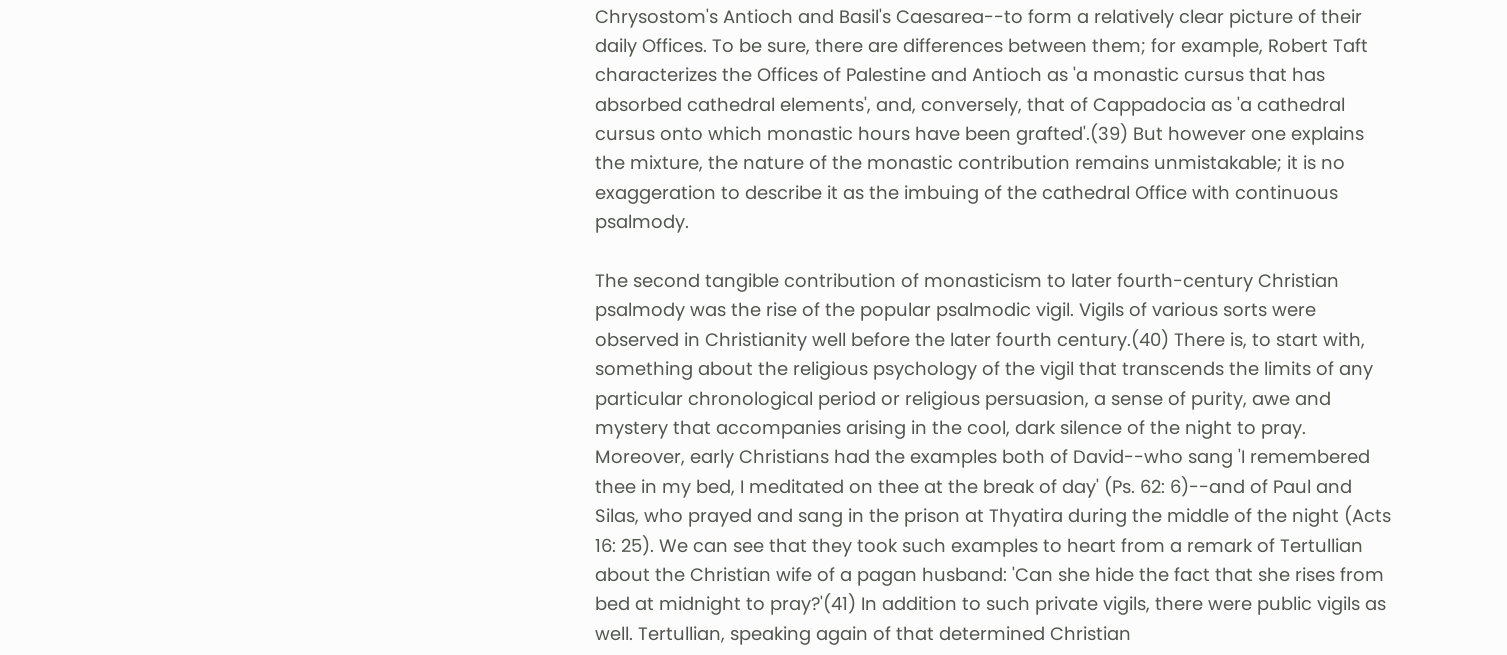Chrysostom's Antioch and Basil's Caesarea--to form a relatively clear picture of their daily Offices. To be sure, there are differences between them; for example, Robert Taft characterizes the Offices of Palestine and Antioch as 'a monastic cursus that has absorbed cathedral elements', and, conversely, that of Cappadocia as 'a cathedral cursus onto which monastic hours have been grafted'.(39) But however one explains the mixture, the nature of the monastic contribution remains unmistakable; it is no exaggeration to describe it as the imbuing of the cathedral Office with continuous psalmody.

The second tangible contribution of monasticism to later fourth-century Christian psalmody was the rise of the popular psalmodic vigil. Vigils of various sorts were observed in Christianity well before the later fourth century.(40) There is, to start with, something about the religious psychology of the vigil that transcends the limits of any particular chronological period or religious persuasion, a sense of purity, awe and mystery that accompanies arising in the cool, dark silence of the night to pray. Moreover, early Christians had the examples both of David--who sang 'I remembered thee in my bed, I meditated on thee at the break of day' (Ps. 62: 6)--and of Paul and Silas, who prayed and sang in the prison at Thyatira during the middle of the night (Acts 16: 25). We can see that they took such examples to heart from a remark of Tertullian about the Christian wife of a pagan husband: 'Can she hide the fact that she rises from bed at midnight to pray?'(41) In addition to such private vigils, there were public vigils as well. Tertullian, speaking again of that determined Christian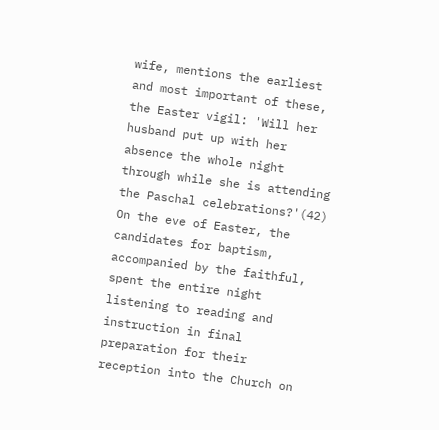wife, mentions the earliest and most important of these, the Easter vigil: 'Will her husband put up with her absence the whole night through while she is attending the Paschal celebrations?'(42) On the eve of Easter, the candidates for baptism, accompanied by the faithful, spent the entire night listening to reading and instruction in final preparation for their reception into the Church on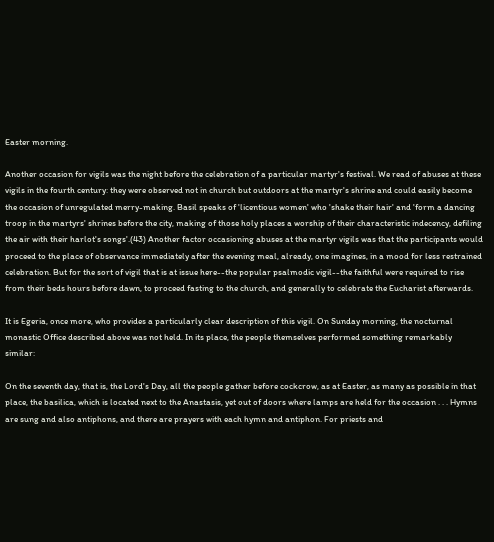Easter morning.

Another occasion for vigils was the night before the celebration of a particular martyr's festival. We read of abuses at these vigils in the fourth century: they were observed not in church but outdoors at the martyr's shrine and could easily become the occasion of unregulated merry-making. Basil speaks of 'licentious women' who 'shake their hair' and 'form a dancing troop in the martyrs' shrines before the city, making of those holy places a worship of their characteristic indecency, defiling the air with their harlot's songs'.(43) Another factor occasioning abuses at the martyr vigils was that the participants would proceed to the place of observance immediately after the evening meal, already, one imagines, in a mood for less restrained celebration. But for the sort of vigil that is at issue here--the popular psalmodic vigil--the faithful were required to rise from their beds hours before dawn, to proceed fasting to the church, and generally to celebrate the Eucharist afterwards.

It is Egeria, once more, who provides a particularly clear description of this vigil. On Sunday morning, the nocturnal monastic Office described above was not held. In its place, the people themselves performed something remarkably similar:

On the seventh day, that is, the Lord's Day, all the people gather before cockcrow, as at Easter, as many as possible in that place, the basilica, which is located next to the Anastasis, yet out of doors where lamps are held for the occasion . . . Hymns are sung and also antiphons, and there are prayers with each hymn and antiphon. For priests and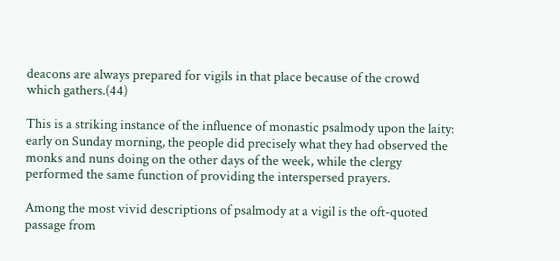deacons are always prepared for vigils in that place because of the crowd which gathers.(44)

This is a striking instance of the influence of monastic psalmody upon the laity: early on Sunday morning, the people did precisely what they had observed the monks and nuns doing on the other days of the week, while the clergy performed the same function of providing the interspersed prayers.

Among the most vivid descriptions of psalmody at a vigil is the oft-quoted passage from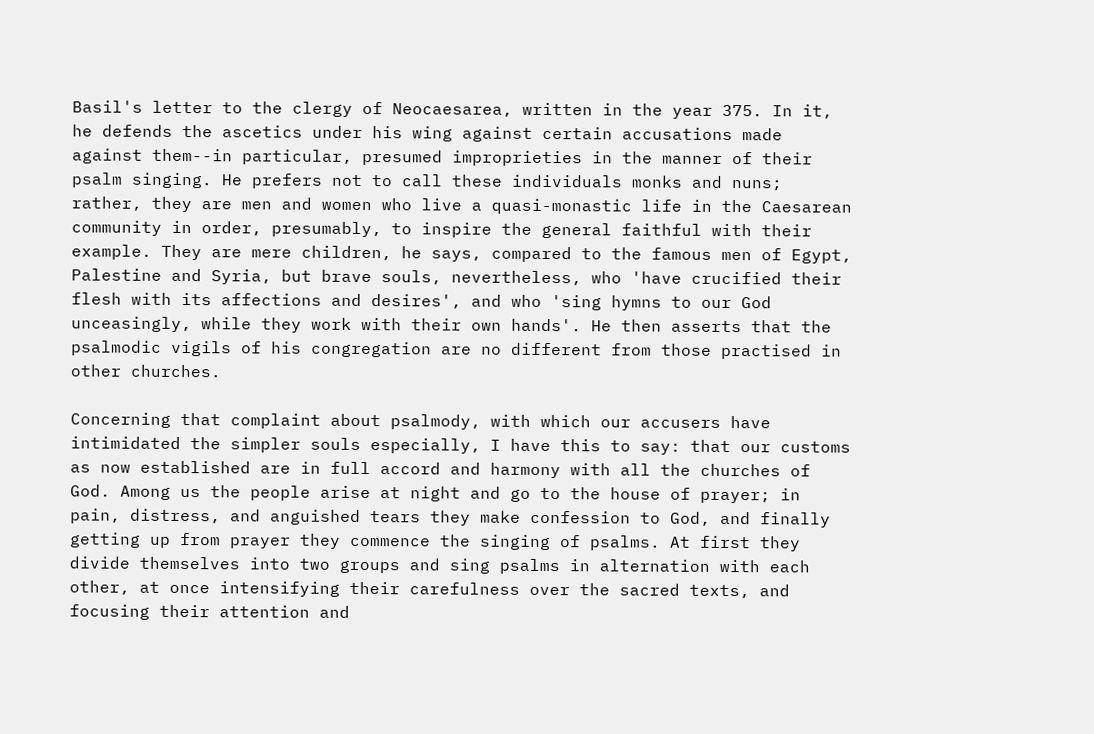Basil's letter to the clergy of Neocaesarea, written in the year 375. In it, he defends the ascetics under his wing against certain accusations made against them--in particular, presumed improprieties in the manner of their psalm singing. He prefers not to call these individuals monks and nuns; rather, they are men and women who live a quasi-monastic life in the Caesarean community in order, presumably, to inspire the general faithful with their example. They are mere children, he says, compared to the famous men of Egypt, Palestine and Syria, but brave souls, nevertheless, who 'have crucified their flesh with its affections and desires', and who 'sing hymns to our God unceasingly, while they work with their own hands'. He then asserts that the psalmodic vigils of his congregation are no different from those practised in other churches.

Concerning that complaint about psalmody, with which our accusers have intimidated the simpler souls especially, I have this to say: that our customs as now established are in full accord and harmony with all the churches of God. Among us the people arise at night and go to the house of prayer; in pain, distress, and anguished tears they make confession to God, and finally getting up from prayer they commence the singing of psalms. At first they divide themselves into two groups and sing psalms in alternation with each other, at once intensifying their carefulness over the sacred texts, and focusing their attention and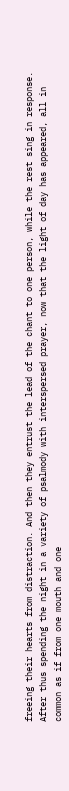freeing their hearts from distraction. And then they entrust the lead of the chant to one person, while the rest sing in response. After thus spending the night in a variety of psalmody with interspersed prayer, now that the light of day has appeared, all in common as if from one mouth and one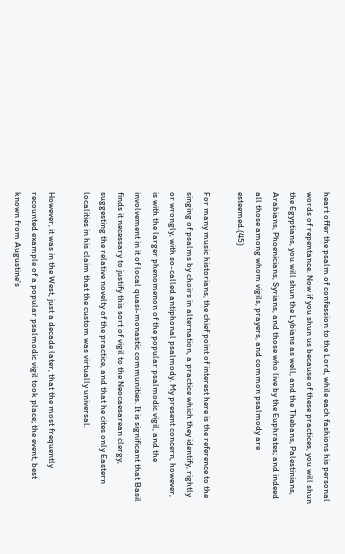heart offer the psalm of confession to the Lord, while each fashions his personal words of repentance. Now if you shun us because of these practices, you will shun the Egyptians, you will shun the Lybians as well, and the Thebans, Palestinians, Arabians, Phoenicians, Syrians, and those who live by the Euphrates; and indeed all those among whom vigils, prayers, and common psalmody are esteemed.(45)

For many music historians, the chief point of interest here is the reference to the singing of psalms by choirs in alternation, a practice which they identify, rightly or wrongly, with so-called antiphonal psalmody. My present concern, however, is with the larger phenomenon of the popular psalmodic vigil, and the involvement in it of local quasi-monastic communities. It is significant that Basil finds it necessary to justify this sort of vigil to the Neocaesarean clergy, suggesting the relative novelty of the practice, and that he cites only Eastern localities in his claim that the custom was virtually universal.

However, it was in the West, just a decade later, that the most frequently recounted example of a popular psalmodic vigil took place; the event, best known from Augustine's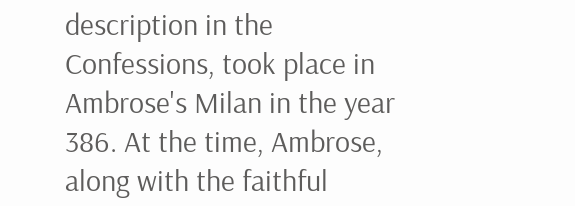description in the Confessions, took place in Ambrose's Milan in the year 386. At the time, Ambrose, along with the faithful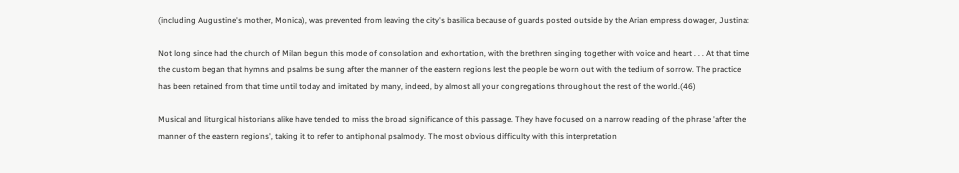(including Augustine's mother, Monica), was prevented from leaving the city's basilica because of guards posted outside by the Arian empress dowager, Justina:

Not long since had the church of Milan begun this mode of consolation and exhortation, with the brethren singing together with voice and heart . . . At that time the custom began that hymns and psalms be sung after the manner of the eastern regions lest the people be worn out with the tedium of sorrow. The practice has been retained from that time until today and imitated by many, indeed, by almost all your congregations throughout the rest of the world.(46)

Musical and liturgical historians alike have tended to miss the broad significance of this passage. They have focused on a narrow reading of the phrase 'after the manner of the eastern regions', taking it to refer to antiphonal psalmody. The most obvious difficulty with this interpretation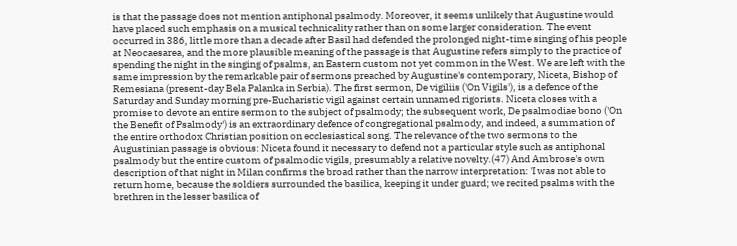is that the passage does not mention antiphonal psalmody. Moreover, it seems unlikely that Augustine would have placed such emphasis on a musical technicality rather than on some larger consideration. The event occurred in 386, little more than a decade after Basil had defended the prolonged night-time singing of his people at Neocaesarea, and the more plausible meaning of the passage is that Augustine refers simply to the practice of spending the night in the singing of psalms, an Eastern custom not yet common in the West. We are left with the same impression by the remarkable pair of sermons preached by Augustine's contemporary, Niceta, Bishop of Remesiana (present-day Bela Palanka in Serbia). The first sermon, De vigiliis ('On Vigils'), is a defence of the Saturday and Sunday morning pre-Eucharistic vigil against certain unnamed rigorists. Niceta closes with a promise to devote an entire sermon to the subject of psalmody; the subsequent work, De psalmodiae bono ('On the Benefit of Psalmody') is an extraordinary defence of congregational psalmody, and indeed, a summation of the entire orthodox Christian position on ecclesiastical song. The relevance of the two sermons to the Augustinian passage is obvious: Niceta found it necessary to defend not a particular style such as antiphonal psalmody but the entire custom of psalmodic vigils, presumably a relative novelty.(47) And Ambrose's own description of that night in Milan confirms the broad rather than the narrow interpretation: 'I was not able to return home, because the soldiers surrounded the basilica, keeping it under guard; we recited psalms with the brethren in the lesser basilica of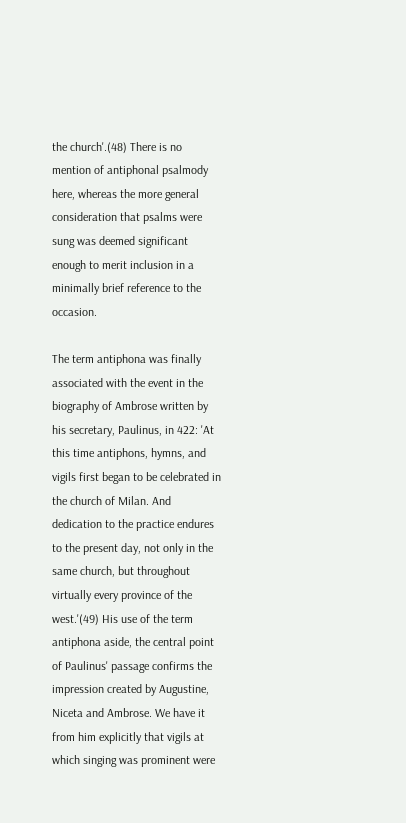the church'.(48) There is no mention of antiphonal psalmody here, whereas the more general consideration that psalms were sung was deemed significant enough to merit inclusion in a minimally brief reference to the occasion.

The term antiphona was finally associated with the event in the biography of Ambrose written by his secretary, Paulinus, in 422: 'At this time antiphons, hymns, and vigils first began to be celebrated in the church of Milan. And dedication to the practice endures to the present day, not only in the same church, but throughout virtually every province of the west.'(49) His use of the term antiphona aside, the central point of Paulinus' passage confirms the impression created by Augustine, Niceta and Ambrose. We have it from him explicitly that vigils at which singing was prominent were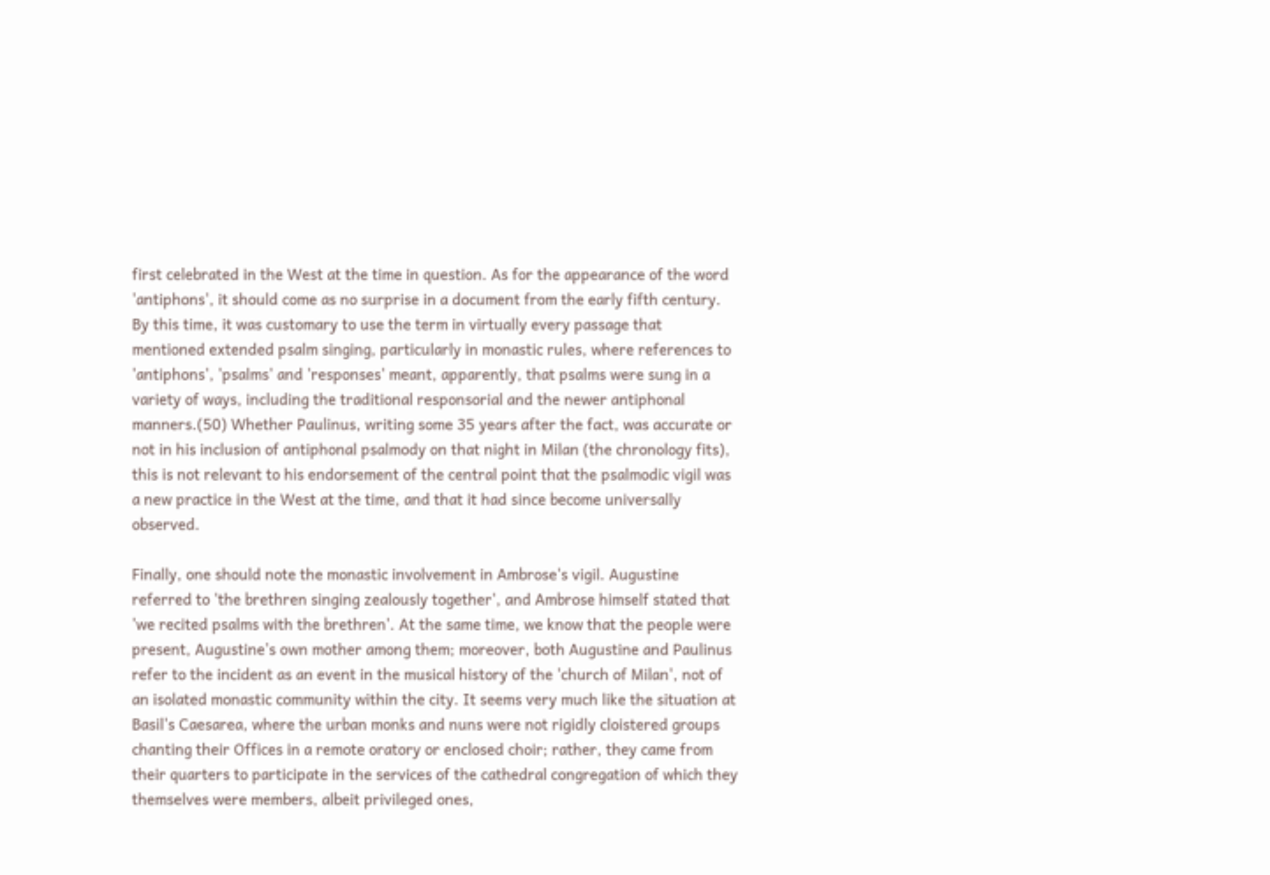first celebrated in the West at the time in question. As for the appearance of the word 'antiphons', it should come as no surprise in a document from the early fifth century. By this time, it was customary to use the term in virtually every passage that mentioned extended psalm singing, particularly in monastic rules, where references to 'antiphons', 'psalms' and 'responses' meant, apparently, that psalms were sung in a variety of ways, including the traditional responsorial and the newer antiphonal manners.(50) Whether Paulinus, writing some 35 years after the fact, was accurate or not in his inclusion of antiphonal psalmody on that night in Milan (the chronology fits), this is not relevant to his endorsement of the central point that the psalmodic vigil was a new practice in the West at the time, and that it had since become universally observed.

Finally, one should note the monastic involvement in Ambrose's vigil. Augustine referred to 'the brethren singing zealously together', and Ambrose himself stated that 'we recited psalms with the brethren'. At the same time, we know that the people were present, Augustine's own mother among them; moreover, both Augustine and Paulinus refer to the incident as an event in the musical history of the 'church of Milan', not of an isolated monastic community within the city. It seems very much like the situation at Basil's Caesarea, where the urban monks and nuns were not rigidly cloistered groups chanting their Offices in a remote oratory or enclosed choir; rather, they came from their quarters to participate in the services of the cathedral congregation of which they themselves were members, albeit privileged ones,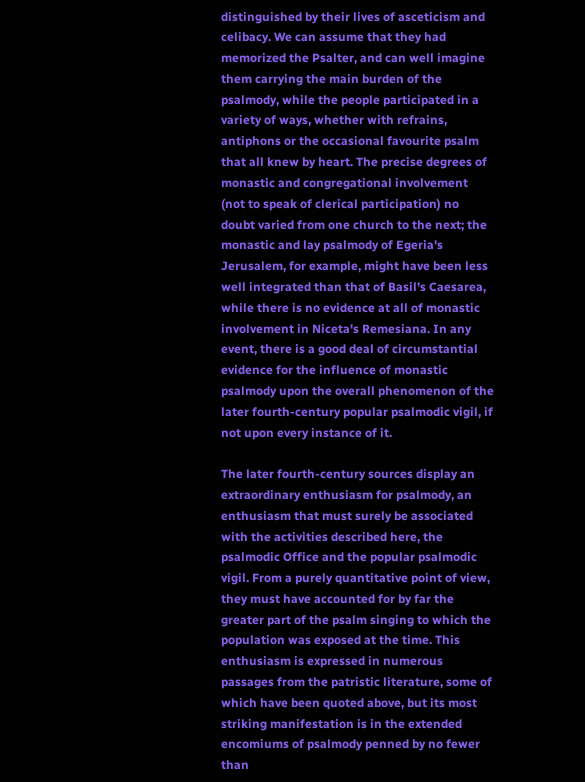distinguished by their lives of asceticism and celibacy. We can assume that they had memorized the Psalter, and can well imagine them carrying the main burden of the psalmody, while the people participated in a variety of ways, whether with refrains, antiphons or the occasional favourite psalm that all knew by heart. The precise degrees of monastic and congregational involvement (not to speak of clerical participation) no doubt varied from one church to the next; the monastic and lay psalmody of Egeria's Jerusalem, for example, might have been less well integrated than that of Basil's Caesarea, while there is no evidence at all of monastic involvement in Niceta's Remesiana. In any event, there is a good deal of circumstantial evidence for the influence of monastic psalmody upon the overall phenomenon of the later fourth-century popular psalmodic vigil, if not upon every instance of it.

The later fourth-century sources display an extraordinary enthusiasm for psalmody, an enthusiasm that must surely be associated with the activities described here, the psalmodic Office and the popular psalmodic vigil. From a purely quantitative point of view, they must have accounted for by far the greater part of the psalm singing to which the population was exposed at the time. This enthusiasm is expressed in numerous passages from the patristic literature, some of which have been quoted above, but its most striking manifestation is in the extended encomiums of psalmody penned by no fewer than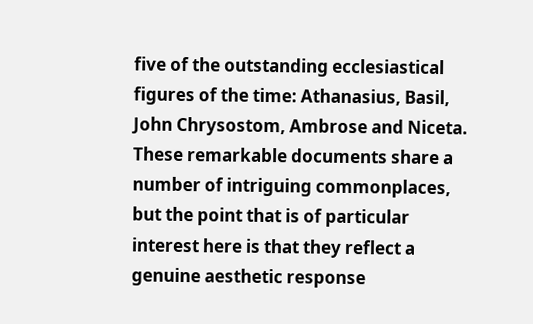five of the outstanding ecclesiastical figures of the time: Athanasius, Basil, John Chrysostom, Ambrose and Niceta. These remarkable documents share a number of intriguing commonplaces, but the point that is of particular interest here is that they reflect a genuine aesthetic response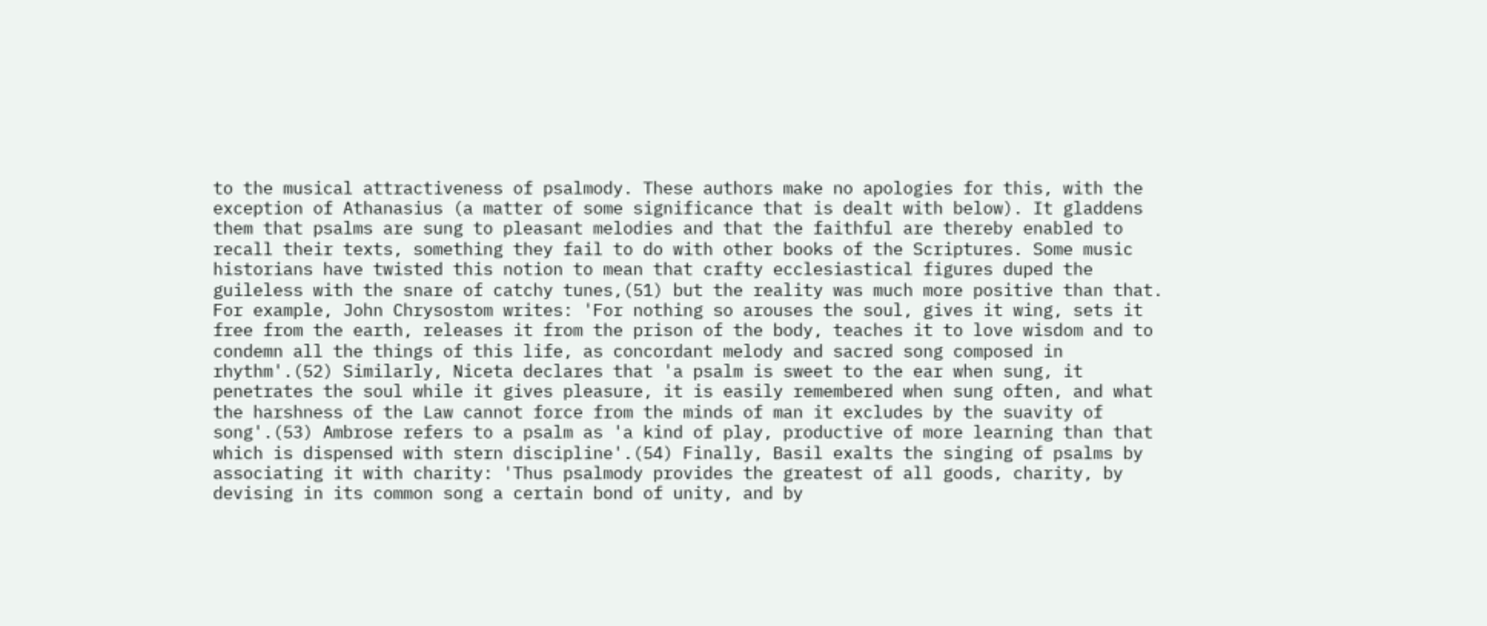to the musical attractiveness of psalmody. These authors make no apologies for this, with the exception of Athanasius (a matter of some significance that is dealt with below). It gladdens them that psalms are sung to pleasant melodies and that the faithful are thereby enabled to recall their texts, something they fail to do with other books of the Scriptures. Some music historians have twisted this notion to mean that crafty ecclesiastical figures duped the guileless with the snare of catchy tunes,(51) but the reality was much more positive than that. For example, John Chrysostom writes: 'For nothing so arouses the soul, gives it wing, sets it free from the earth, releases it from the prison of the body, teaches it to love wisdom and to condemn all the things of this life, as concordant melody and sacred song composed in rhythm'.(52) Similarly, Niceta declares that 'a psalm is sweet to the ear when sung, it penetrates the soul while it gives pleasure, it is easily remembered when sung often, and what the harshness of the Law cannot force from the minds of man it excludes by the suavity of song'.(53) Ambrose refers to a psalm as 'a kind of play, productive of more learning than that which is dispensed with stern discipline'.(54) Finally, Basil exalts the singing of psalms by associating it with charity: 'Thus psalmody provides the greatest of all goods, charity, by devising in its common song a certain bond of unity, and by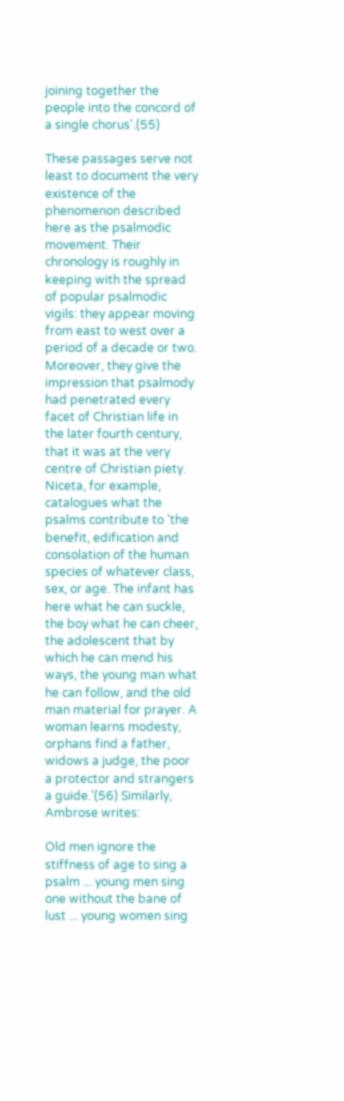joining together the people into the concord of a single chorus'.(55)

These passages serve not least to document the very existence of the phenomenon described here as the psalmodic movement. Their chronology is roughly in keeping with the spread of popular psalmodic vigils: they appear moving from east to west over a period of a decade or two. Moreover, they give the impression that psalmody had penetrated every facet of Christian life in the later fourth century, that it was at the very centre of Christian piety. Niceta, for example, catalogues what the psalms contribute to 'the benefit, edification and consolation of the human species of whatever class, sex, or age. The infant has here what he can suckle, the boy what he can cheer, the adolescent that by which he can mend his ways, the young man what he can follow, and the old man material for prayer. A woman learns modesty, orphans find a father, widows a judge, the poor a protector and strangers a guide.'(56) Similarly, Ambrose writes:

Old men ignore the stiffness of age to sing a psalm ... young men sing one without the bane of lust ... young women sing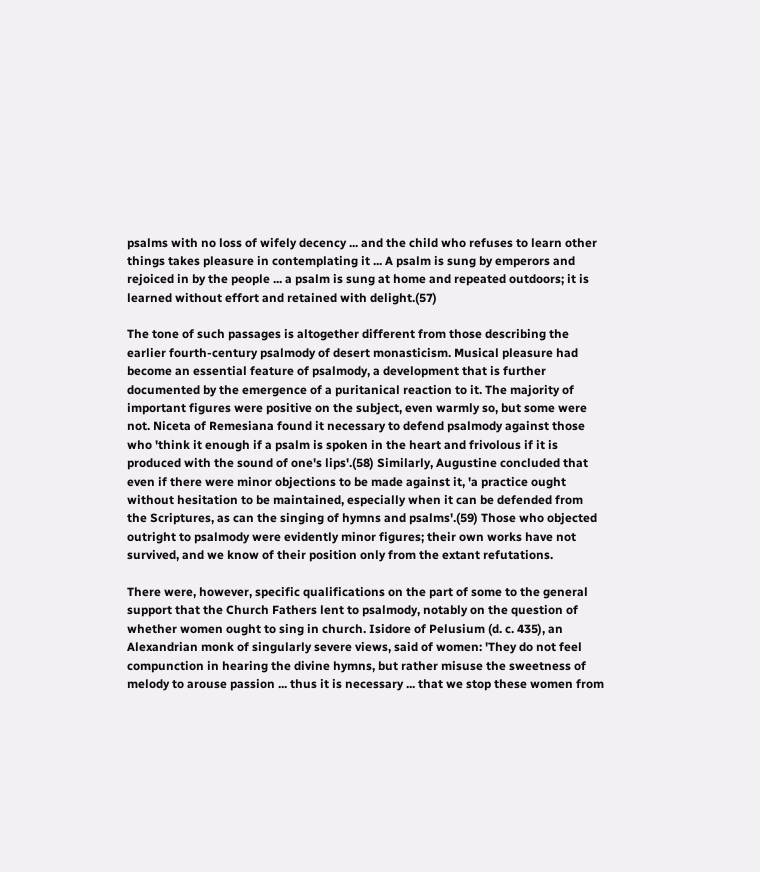psalms with no loss of wifely decency ... and the child who refuses to learn other things takes pleasure in contemplating it ... A psalm is sung by emperors and rejoiced in by the people ... a psalm is sung at home and repeated outdoors; it is learned without effort and retained with delight.(57)

The tone of such passages is altogether different from those describing the earlier fourth-century psalmody of desert monasticism. Musical pleasure had become an essential feature of psalmody, a development that is further documented by the emergence of a puritanical reaction to it. The majority of important figures were positive on the subject, even warmly so, but some were not. Niceta of Remesiana found it necessary to defend psalmody against those who 'think it enough if a psalm is spoken in the heart and frivolous if it is produced with the sound of one's lips'.(58) Similarly, Augustine concluded that even if there were minor objections to be made against it, 'a practice ought without hesitation to be maintained, especially when it can be defended from the Scriptures, as can the singing of hymns and psalms'.(59) Those who objected outright to psalmody were evidently minor figures; their own works have not survived, and we know of their position only from the extant refutations.

There were, however, specific qualifications on the part of some to the general support that the Church Fathers lent to psalmody, notably on the question of whether women ought to sing in church. Isidore of Pelusium (d. c. 435), an Alexandrian monk of singularly severe views, said of women: 'They do not feel compunction in hearing the divine hymns, but rather misuse the sweetness of melody to arouse passion ... thus it is necessary ... that we stop these women from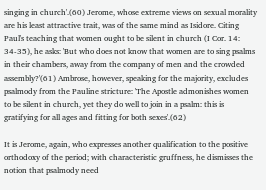singing in church'.(60) Jerome, whose extreme views on sexual morality are his least attractive trait, was of the same mind as Isidore. Citing Paul's teaching that women ought to be silent in church (I Cor. 14: 34-35), he asks: 'But who does not know that women are to sing psalms in their chambers, away from the company of men and the crowded assembly?'(61) Ambrose, however, speaking for the majority, excludes psalmody from the Pauline stricture: 'The Apostle admonishes women to be silent in church, yet they do well to join in a psalm: this is gratifying for all ages and fitting for both sexes'.(62)

It is Jerome, again, who expresses another qualification to the positive orthodoxy of the period; with characteristic gruffness, he dismisses the notion that psalmody need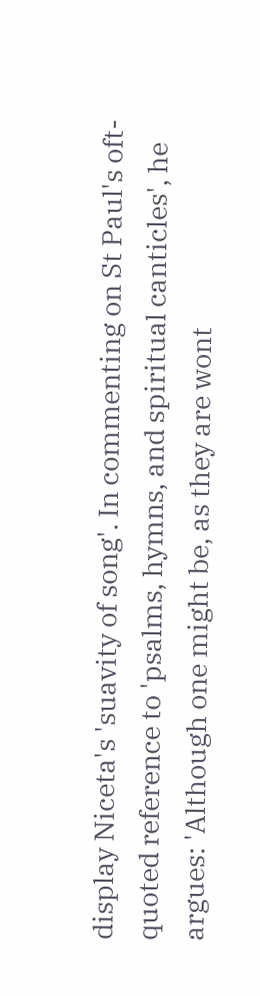display Niceta's 'suavity of song'. In commenting on St Paul's oft-quoted reference to 'psalms, hymns, and spiritual canticles', he argues: 'Although one might be, as they are wont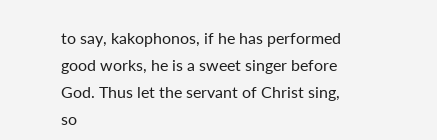to say, kakophonos, if he has performed good works, he is a sweet singer before God. Thus let the servant of Christ sing, so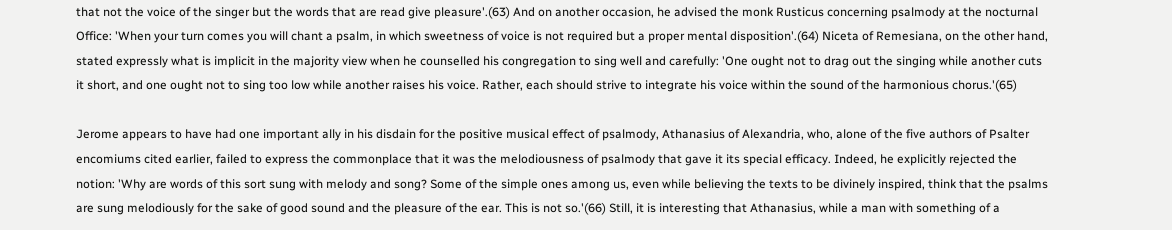that not the voice of the singer but the words that are read give pleasure'.(63) And on another occasion, he advised the monk Rusticus concerning psalmody at the nocturnal Office: 'When your turn comes you will chant a psalm, in which sweetness of voice is not required but a proper mental disposition'.(64) Niceta of Remesiana, on the other hand, stated expressly what is implicit in the majority view when he counselled his congregation to sing well and carefully: 'One ought not to drag out the singing while another cuts it short, and one ought not to sing too low while another raises his voice. Rather, each should strive to integrate his voice within the sound of the harmonious chorus.'(65)

Jerome appears to have had one important ally in his disdain for the positive musical effect of psalmody, Athanasius of Alexandria, who, alone of the five authors of Psalter encomiums cited earlier, failed to express the commonplace that it was the melodiousness of psalmody that gave it its special efficacy. Indeed, he explicitly rejected the notion: 'Why are words of this sort sung with melody and song? Some of the simple ones among us, even while believing the texts to be divinely inspired, think that the psalms are sung melodiously for the sake of good sound and the pleasure of the ear. This is not so.'(66) Still, it is interesting that Athanasius, while a man with something of a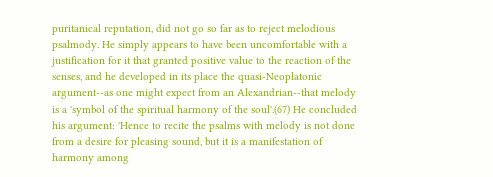puritanical reputation, did not go so far as to reject melodious psalmody. He simply appears to have been uncomfortable with a justification for it that granted positive value to the reaction of the senses, and he developed in its place the quasi-Neoplatonic argument--as one might expect from an Alexandrian--that melody is a 'symbol of the spiritual harmony of the soul'.(67) He concluded his argument: 'Hence to recite the psalms with melody is not done from a desire for pleasing sound, but it is a manifestation of harmony among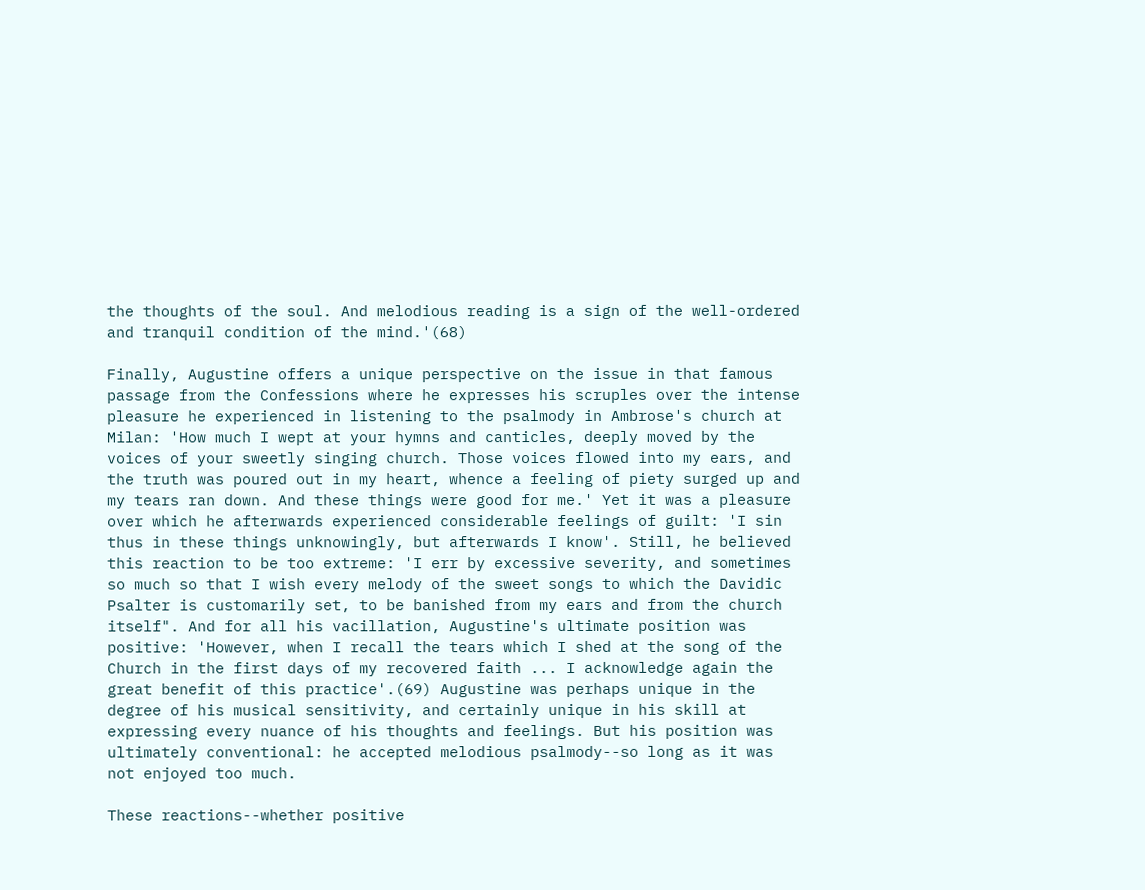the thoughts of the soul. And melodious reading is a sign of the well-ordered and tranquil condition of the mind.'(68)

Finally, Augustine offers a unique perspective on the issue in that famous passage from the Confessions where he expresses his scruples over the intense pleasure he experienced in listening to the psalmody in Ambrose's church at Milan: 'How much I wept at your hymns and canticles, deeply moved by the voices of your sweetly singing church. Those voices flowed into my ears, and the truth was poured out in my heart, whence a feeling of piety surged up and my tears ran down. And these things were good for me.' Yet it was a pleasure over which he afterwards experienced considerable feelings of guilt: 'I sin thus in these things unknowingly, but afterwards I know'. Still, he believed this reaction to be too extreme: 'I err by excessive severity, and sometimes so much so that I wish every melody of the sweet songs to which the Davidic Psalter is customarily set, to be banished from my ears and from the church itself". And for all his vacillation, Augustine's ultimate position was positive: 'However, when I recall the tears which I shed at the song of the Church in the first days of my recovered faith ... I acknowledge again the great benefit of this practice'.(69) Augustine was perhaps unique in the degree of his musical sensitivity, and certainly unique in his skill at expressing every nuance of his thoughts and feelings. But his position was ultimately conventional: he accepted melodious psalmody--so long as it was not enjoyed too much.

These reactions--whether positive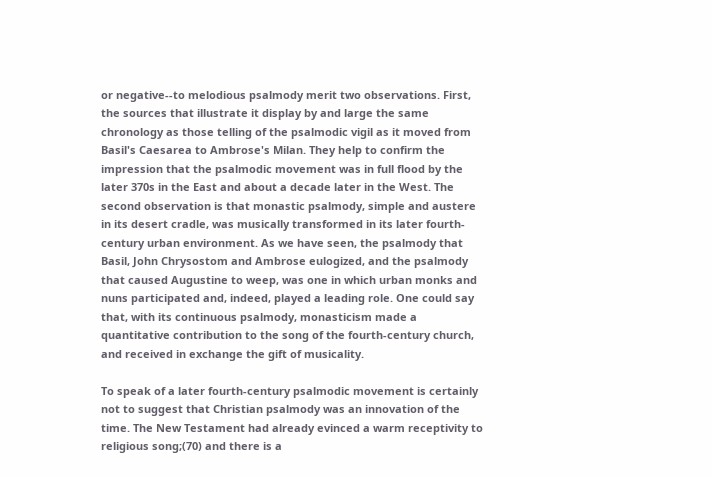or negative--to melodious psalmody merit two observations. First, the sources that illustrate it display by and large the same chronology as those telling of the psalmodic vigil as it moved from Basil's Caesarea to Ambrose's Milan. They help to confirm the impression that the psalmodic movement was in full flood by the later 370s in the East and about a decade later in the West. The second observation is that monastic psalmody, simple and austere in its desert cradle, was musically transformed in its later fourth-century urban environment. As we have seen, the psalmody that Basil, John Chrysostom and Ambrose eulogized, and the psalmody that caused Augustine to weep, was one in which urban monks and nuns participated and, indeed, played a leading role. One could say that, with its continuous psalmody, monasticism made a quantitative contribution to the song of the fourth-century church, and received in exchange the gift of musicality.

To speak of a later fourth-century psalmodic movement is certainly not to suggest that Christian psalmody was an innovation of the time. The New Testament had already evinced a warm receptivity to religious song;(70) and there is a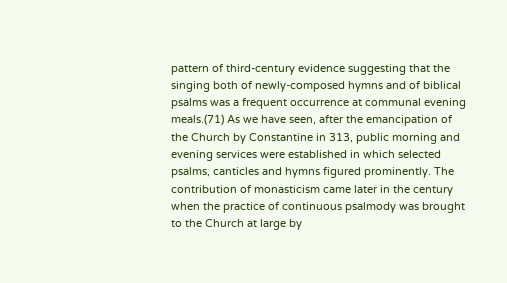pattern of third-century evidence suggesting that the singing both of newly-composed hymns and of biblical psalms was a frequent occurrence at communal evening meals.(71) As we have seen, after the emancipation of the Church by Constantine in 313, public morning and evening services were established in which selected psalms, canticles and hymns figured prominently. The contribution of monasticism came later in the century when the practice of continuous psalmody was brought to the Church at large by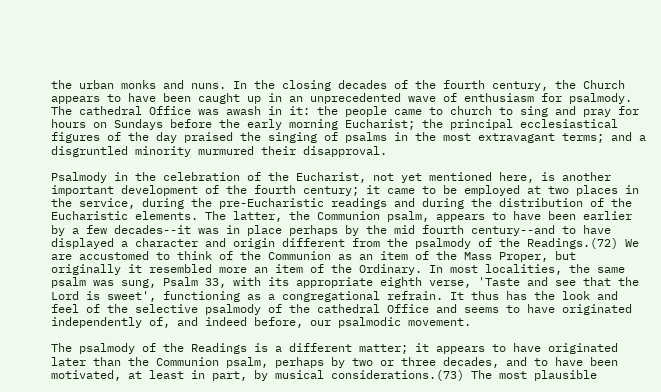the urban monks and nuns. In the closing decades of the fourth century, the Church appears to have been caught up in an unprecedented wave of enthusiasm for psalmody. The cathedral Office was awash in it: the people came to church to sing and pray for hours on Sundays before the early morning Eucharist; the principal ecclesiastical figures of the day praised the singing of psalms in the most extravagant terms; and a disgruntled minority murmured their disapproval.

Psalmody in the celebration of the Eucharist, not yet mentioned here, is another important development of the fourth century; it came to be employed at two places in the service, during the pre-Eucharistic readings and during the distribution of the Eucharistic elements. The latter, the Communion psalm, appears to have been earlier by a few decades--it was in place perhaps by the mid fourth century--and to have displayed a character and origin different from the psalmody of the Readings.(72) We are accustomed to think of the Communion as an item of the Mass Proper, but originally it resembled more an item of the Ordinary. In most localities, the same psalm was sung, Psalm 33, with its appropriate eighth verse, 'Taste and see that the Lord is sweet', functioning as a congregational refrain. It thus has the look and feel of the selective psalmody of the cathedral Office and seems to have originated independently of, and indeed before, our psalmodic movement.

The psalmody of the Readings is a different matter; it appears to have originated later than the Communion psalm, perhaps by two or three decades, and to have been motivated, at least in part, by musical considerations.(73) The most plausible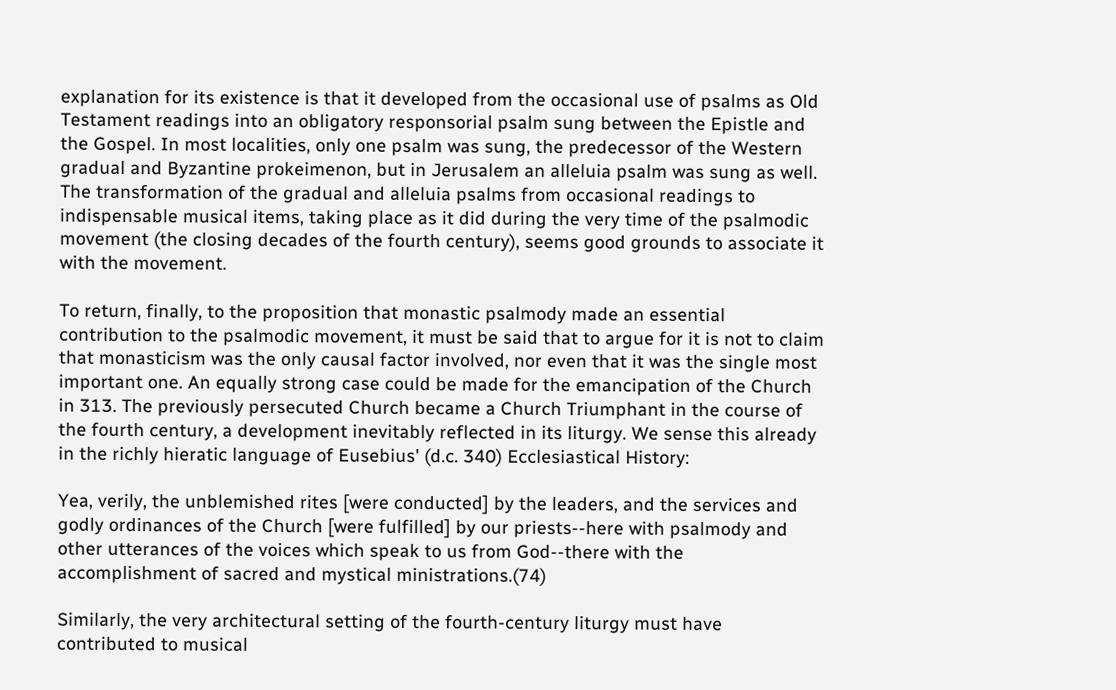explanation for its existence is that it developed from the occasional use of psalms as Old Testament readings into an obligatory responsorial psalm sung between the Epistle and the Gospel. In most localities, only one psalm was sung, the predecessor of the Western gradual and Byzantine prokeimenon, but in Jerusalem an alleluia psalm was sung as well. The transformation of the gradual and alleluia psalms from occasional readings to indispensable musical items, taking place as it did during the very time of the psalmodic movement (the closing decades of the fourth century), seems good grounds to associate it with the movement.

To return, finally, to the proposition that monastic psalmody made an essential contribution to the psalmodic movement, it must be said that to argue for it is not to claim that monasticism was the only causal factor involved, nor even that it was the single most important one. An equally strong case could be made for the emancipation of the Church in 313. The previously persecuted Church became a Church Triumphant in the course of the fourth century, a development inevitably reflected in its liturgy. We sense this already in the richly hieratic language of Eusebius' (d.c. 340) Ecclesiastical History:

Yea, verily, the unblemished rites [were conducted] by the leaders, and the services and godly ordinances of the Church [were fulfilled] by our priests--here with psalmody and other utterances of the voices which speak to us from God--there with the accomplishment of sacred and mystical ministrations.(74)

Similarly, the very architectural setting of the fourth-century liturgy must have contributed to musical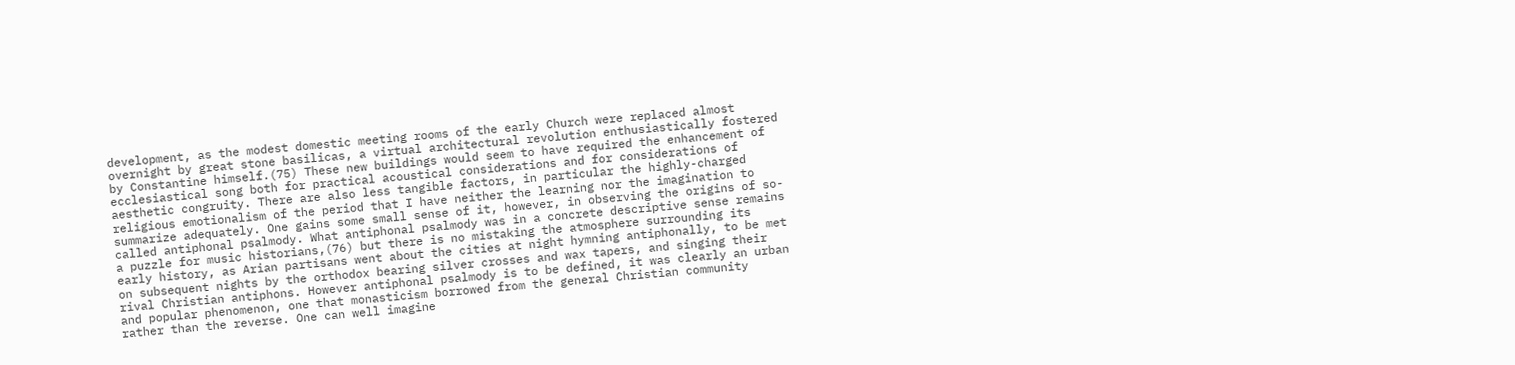development, as the modest domestic meeting rooms of the early Church were replaced almost overnight by great stone basilicas, a virtual architectural revolution enthusiastically fostered by Constantine himself.(75) These new buildings would seem to have required the enhancement of ecclesiastical song both for practical acoustical considerations and for considerations of aesthetic congruity. There are also less tangible factors, in particular the highly-charged religious emotionalism of the period that I have neither the learning nor the imagination to summarize adequately. One gains some small sense of it, however, in observing the origins of so-called antiphonal psalmody. What antiphonal psalmody was in a concrete descriptive sense remains a puzzle for music historians,(76) but there is no mistaking the atmosphere surrounding its early history, as Arian partisans went about the cities at night hymning antiphonally, to be met on subsequent nights by the orthodox bearing silver crosses and wax tapers, and singing their rival Christian antiphons. However antiphonal psalmody is to be defined, it was clearly an urban and popular phenomenon, one that monasticism borrowed from the general Christian community rather than the reverse. One can well imagine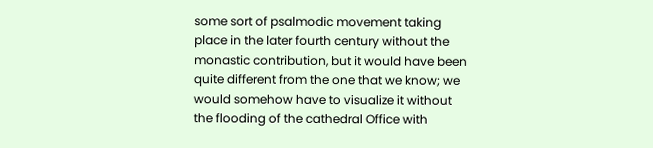some sort of psalmodic movement taking place in the later fourth century without the monastic contribution, but it would have been quite different from the one that we know; we would somehow have to visualize it without the flooding of the cathedral Office with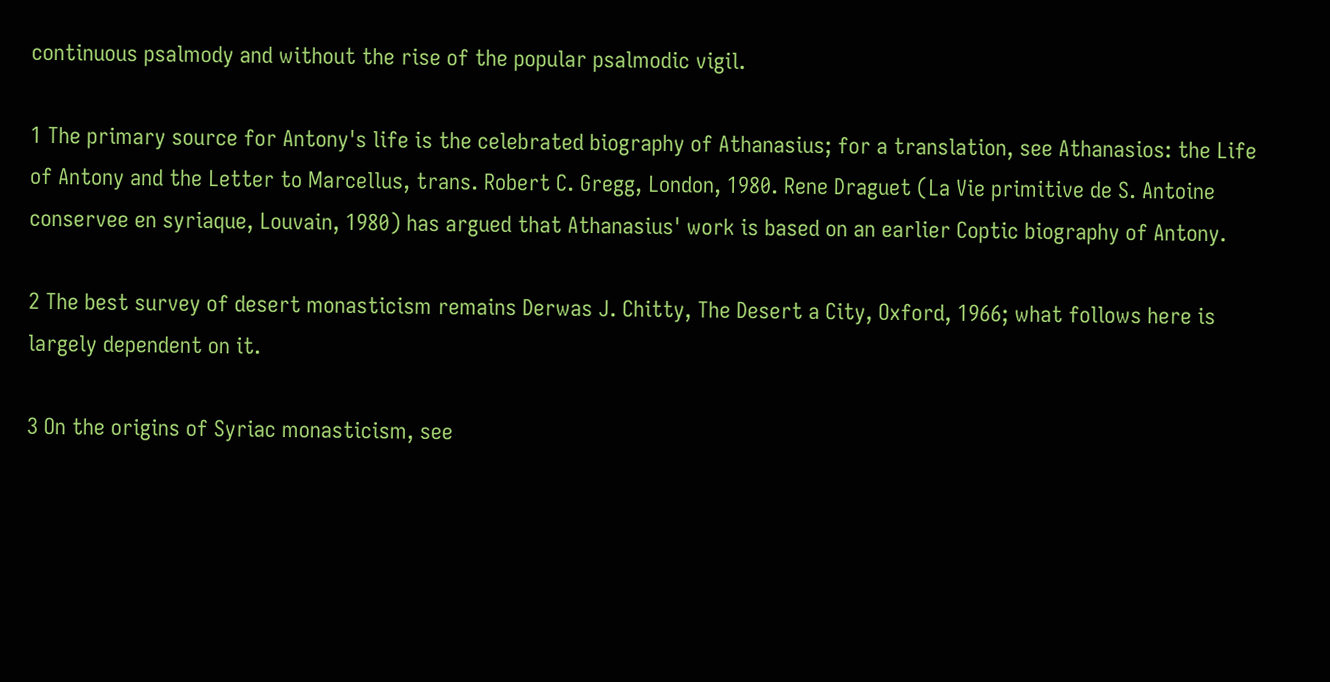continuous psalmody and without the rise of the popular psalmodic vigil.

1 The primary source for Antony's life is the celebrated biography of Athanasius; for a translation, see Athanasios: the Life of Antony and the Letter to Marcellus, trans. Robert C. Gregg, London, 1980. Rene Draguet (La Vie primitive de S. Antoine conservee en syriaque, Louvain, 1980) has argued that Athanasius' work is based on an earlier Coptic biography of Antony.

2 The best survey of desert monasticism remains Derwas J. Chitty, The Desert a City, Oxford, 1966; what follows here is largely dependent on it.

3 On the origins of Syriac monasticism, see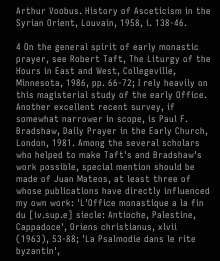Arthur Voobus. History of Asceticism in the Syrian Orient, Louvain, 1958, i. 138-46.

4 On the general spirit of early monastic prayer, see Robert Taft, The Liturgy of the Hours in East and West, Collegeville, Minnesota, 1986, pp. 66-72; I rely heavily on this magisterial study of the early Office. Another excellent recent survey, if somewhat narrower in scope, is Paul F. Bradshaw, Daily Prayer in the Early Church, London, 1981. Among the several scholars who helped to make Taft's and Bradshaw's work possible, special mention should be made of Juan Mateos, at least three of whose publications have directly influenced my own work: 'L'Office monastique a la fin du [iv.sup.e] siecle: Antioche, Palestine, Cappadoce', Oriens christianus, xlvii (1963), 53-88; 'La Psalmodie dans le rite byzantin',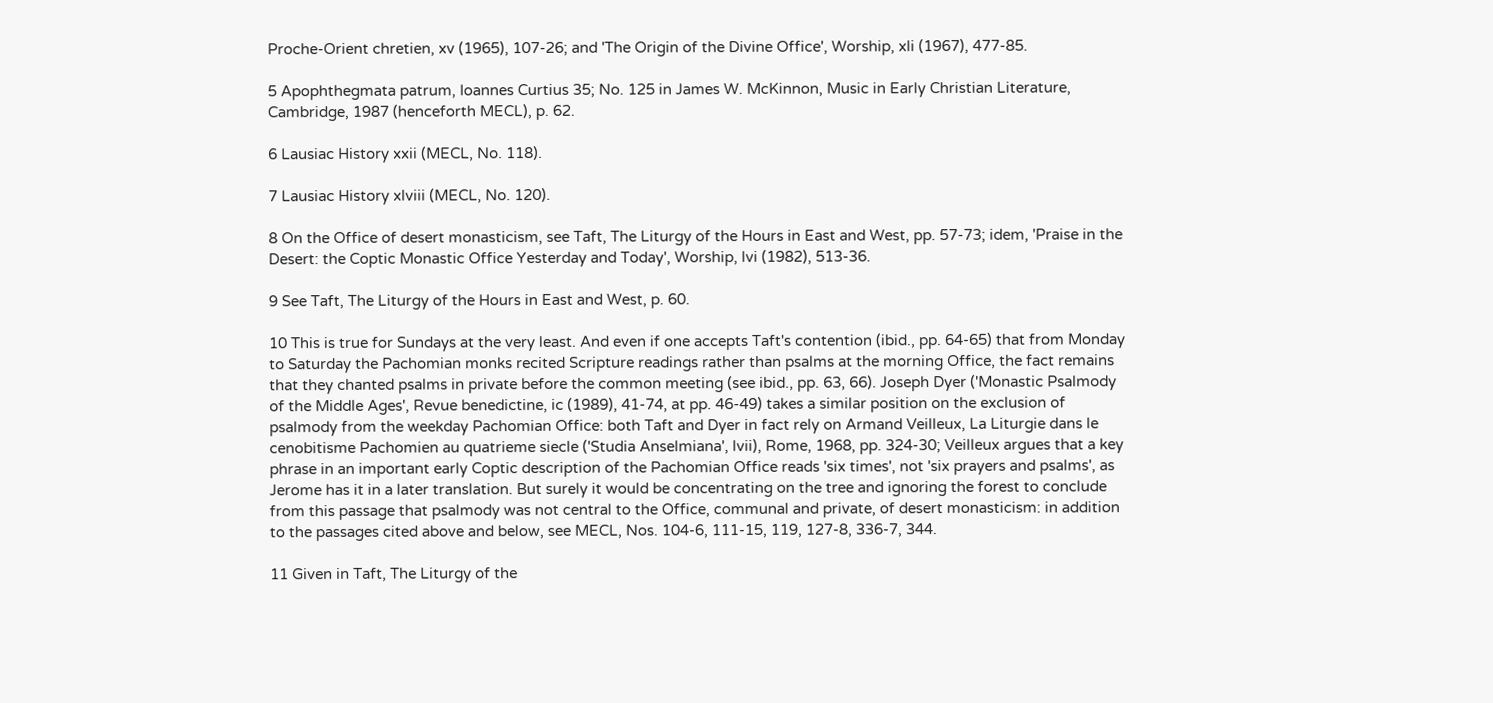Proche-Orient chretien, xv (1965), 107-26; and 'The Origin of the Divine Office', Worship, xli (1967), 477-85.

5 Apophthegmata patrum, Ioannes Curtius 35; No. 125 in James W. McKinnon, Music in Early Christian Literature, Cambridge, 1987 (henceforth MECL), p. 62.

6 Lausiac History xxii (MECL, No. 118).

7 Lausiac History xlviii (MECL, No. 120).

8 On the Office of desert monasticism, see Taft, The Liturgy of the Hours in East and West, pp. 57-73; idem, 'Praise in the Desert: the Coptic Monastic Office Yesterday and Today', Worship, lvi (1982), 513-36.

9 See Taft, The Liturgy of the Hours in East and West, p. 60.

10 This is true for Sundays at the very least. And even if one accepts Taft's contention (ibid., pp. 64-65) that from Monday to Saturday the Pachomian monks recited Scripture readings rather than psalms at the morning Office, the fact remains that they chanted psalms in private before the common meeting (see ibid., pp. 63, 66). Joseph Dyer ('Monastic Psalmody of the Middle Ages', Revue benedictine, ic (1989), 41-74, at pp. 46-49) takes a similar position on the exclusion of psalmody from the weekday Pachomian Office: both Taft and Dyer in fact rely on Armand Veilleux, La Liturgie dans le cenobitisme Pachomien au quatrieme siecle ('Studia Anselmiana', lvii), Rome, 1968, pp. 324-30; Veilleux argues that a key phrase in an important early Coptic description of the Pachomian Office reads 'six times', not 'six prayers and psalms', as Jerome has it in a later translation. But surely it would be concentrating on the tree and ignoring the forest to conclude from this passage that psalmody was not central to the Office, communal and private, of desert monasticism: in addition to the passages cited above and below, see MECL, Nos. 104-6, 111-15, 119, 127-8, 336-7, 344.

11 Given in Taft, The Liturgy of the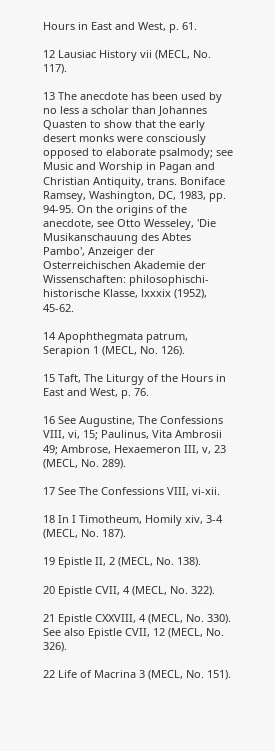Hours in East and West, p. 61.

12 Lausiac History vii (MECL, No. 117).

13 The anecdote has been used by no less a scholar than Johannes Quasten to show that the early desert monks were consciously opposed to elaborate psalmody; see Music and Worship in Pagan and Christian Antiquity, trans. Boniface Ramsey, Washington, DC, 1983, pp. 94-95. On the origins of the anecdote, see Otto Wesseley, 'Die Musikanschauung des Abtes Pambo', Anzeiger der Osterreichischen Akademie der Wissenschaften: philosophischi-historische Klasse, lxxxix (1952), 45-62.

14 Apophthegmata patrum, Serapion 1 (MECL, No. 126).

15 Taft, The Liturgy of the Hours in East and West, p. 76.

16 See Augustine, The Confessions VIII, vi, 15; Paulinus, Vita Ambrosii 49; Ambrose, Hexaemeron III, v, 23 (MECL, No. 289).

17 See The Confessions VIII, vi-xii.

18 In I Timotheum, Homily xiv, 3-4 (MECL, No. 187).

19 Epistle II, 2 (MECL, No. 138).

20 Epistle CVII, 4 (MECL, No. 322).

21 Epistle CXXVIII, 4 (MECL, No. 330). See also Epistle CVII, 12 (MECL, No. 326).

22 Life of Macrina 3 (MECL, No. 151).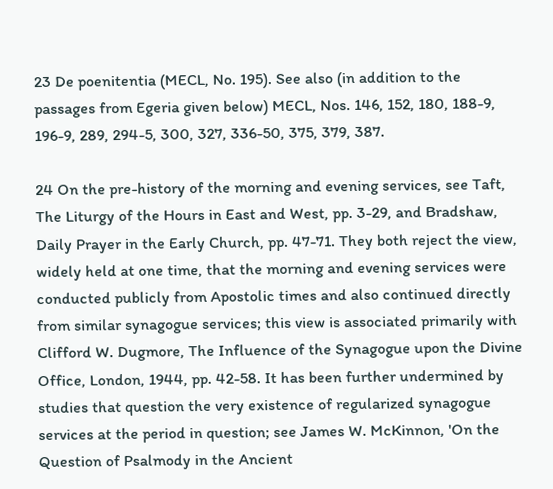23 De poenitentia (MECL, No. 195). See also (in addition to the passages from Egeria given below) MECL, Nos. 146, 152, 180, 188-9, 196-9, 289, 294-5, 300, 327, 336-50, 375, 379, 387.

24 On the pre-history of the morning and evening services, see Taft, The Liturgy of the Hours in East and West, pp. 3-29, and Bradshaw, Daily Prayer in the Early Church, pp. 47-71. They both reject the view, widely held at one time, that the morning and evening services were conducted publicly from Apostolic times and also continued directly from similar synagogue services; this view is associated primarily with Clifford W. Dugmore, The Influence of the Synagogue upon the Divine Office, London, 1944, pp. 42-58. It has been further undermined by studies that question the very existence of regularized synagogue services at the period in question; see James W. McKinnon, 'On the Question of Psalmody in the Ancient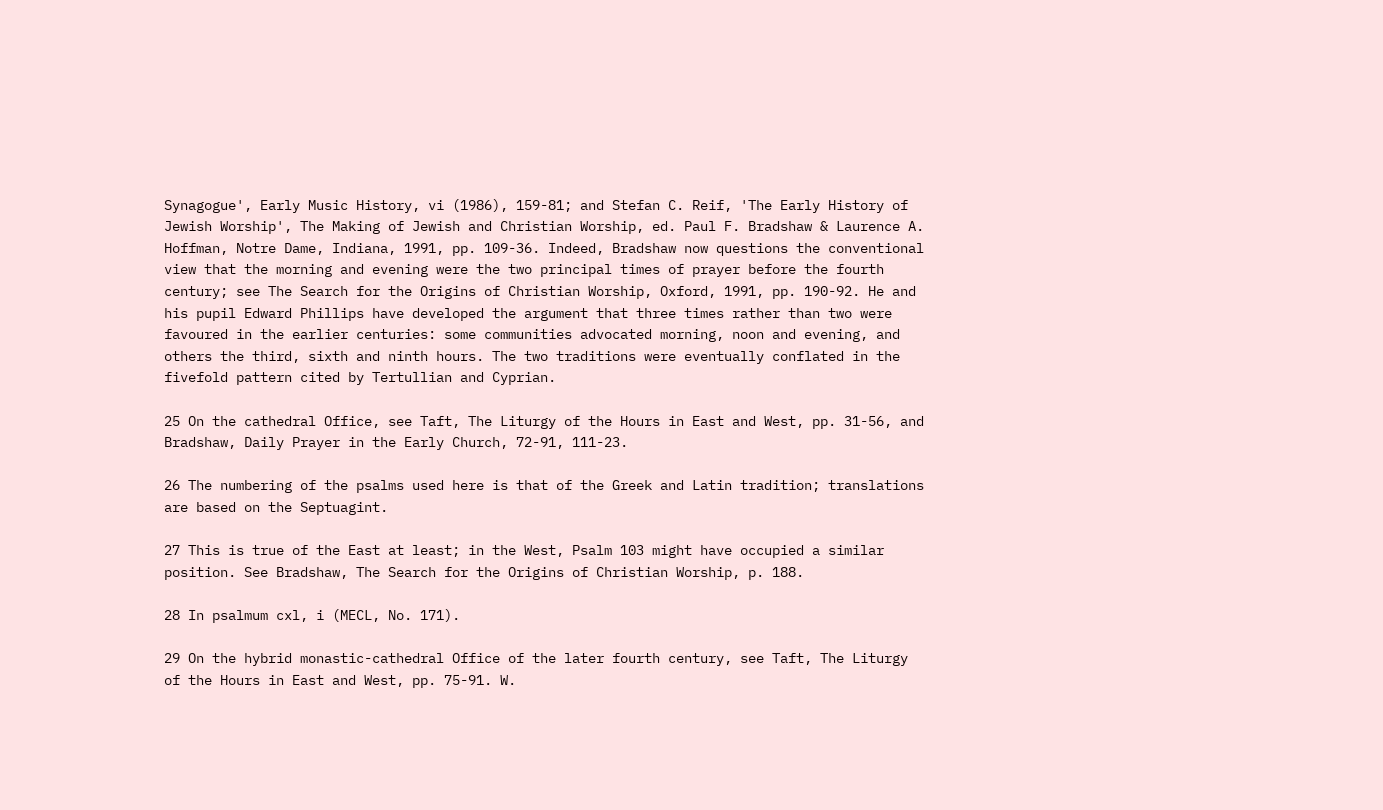Synagogue', Early Music History, vi (1986), 159-81; and Stefan C. Reif, 'The Early History of Jewish Worship', The Making of Jewish and Christian Worship, ed. Paul F. Bradshaw & Laurence A. Hoffman, Notre Dame, Indiana, 1991, pp. 109-36. Indeed, Bradshaw now questions the conventional view that the morning and evening were the two principal times of prayer before the fourth century; see The Search for the Origins of Christian Worship, Oxford, 1991, pp. 190-92. He and his pupil Edward Phillips have developed the argument that three times rather than two were favoured in the earlier centuries: some communities advocated morning, noon and evening, and others the third, sixth and ninth hours. The two traditions were eventually conflated in the fivefold pattern cited by Tertullian and Cyprian.

25 On the cathedral Office, see Taft, The Liturgy of the Hours in East and West, pp. 31-56, and Bradshaw, Daily Prayer in the Early Church, 72-91, 111-23.

26 The numbering of the psalms used here is that of the Greek and Latin tradition; translations are based on the Septuagint.

27 This is true of the East at least; in the West, Psalm 103 might have occupied a similar position. See Bradshaw, The Search for the Origins of Christian Worship, p. 188.

28 In psalmum cxl, i (MECL, No. 171).

29 On the hybrid monastic-cathedral Office of the later fourth century, see Taft, The Liturgy of the Hours in East and West, pp. 75-91. W.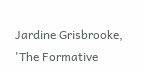Jardine Grisbrooke, 'The Formative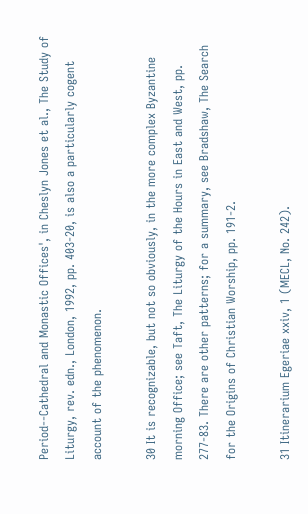Period--Cathedral and Monastic Offices', in Cheslyn Jones et al., The Study of Liturgy, rev. edn., London, 1992, pp. 403-20, is also a particularly cogent account of the phenomenon.

30 It is recognizable, but not so obviously, in the more complex Byzantine morning Office; see Taft, The Liturgy of the Hours in East and West, pp. 277-83. There are other patterns; for a summary, see Bradshaw, The Search for the Origins of Christian Worship, pp. 191-2.

31 Itinerarium Egeriae xxiv, 1 (MECL, No. 242).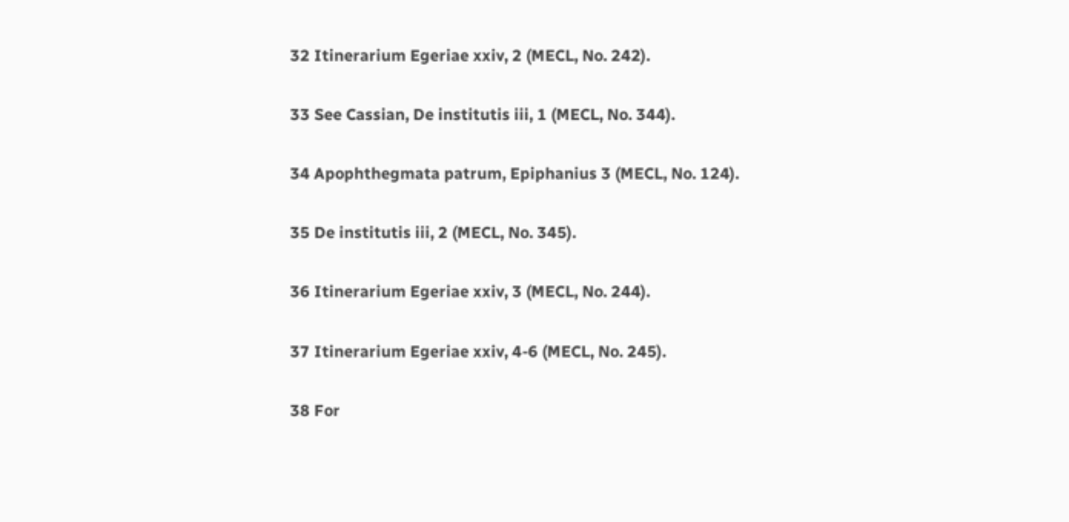32 Itinerarium Egeriae xxiv, 2 (MECL, No. 242).

33 See Cassian, De institutis iii, 1 (MECL, No. 344).

34 Apophthegmata patrum, Epiphanius 3 (MECL, No. 124).

35 De institutis iii, 2 (MECL, No. 345).

36 Itinerarium Egeriae xxiv, 3 (MECL, No. 244).

37 Itinerarium Egeriae xxiv, 4-6 (MECL, No. 245).

38 For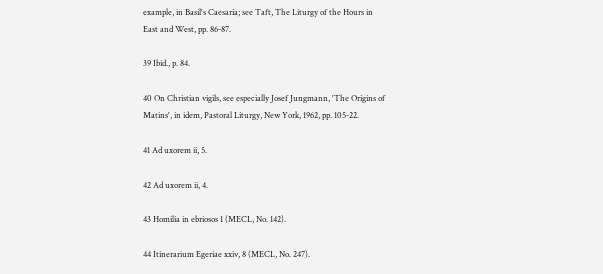example, in Basil's Caesaria; see Taft, The Liturgy of the Hours in East and West, pp. 86-87.

39 Ibid., p. 84.

40 On Christian vigils, see especially Josef Jungmann, 'The Origins of Matins', in idem, Pastoral Liturgy, New York, 1962, pp. 105-22.

41 Ad uxorem ii, 5.

42 Ad uxorem ii, 4.

43 Homilia in ebriosos 1 (MECL, No. 142).

44 Itinerarium Egeriae xxiv, 8 (MECL, No. 247).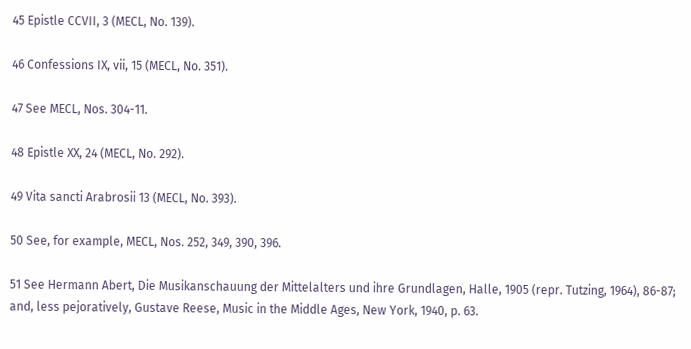45 Epistle CCVII, 3 (MECL, No. 139).

46 Confessions IX, vii, 15 (MECL, No. 351).

47 See MECL, Nos. 304-11.

48 Epistle XX, 24 (MECL, No. 292).

49 Vita sancti Arabrosii 13 (MECL, No. 393).

50 See, for example, MECL, Nos. 252, 349, 390, 396.

51 See Hermann Abert, Die Musikanschauung der Mittelalters und ihre Grundlagen, Halle, 1905 (repr. Tutzing, 1964), 86-87; and, less pejoratively, Gustave Reese, Music in the Middle Ages, New York, 1940, p. 63.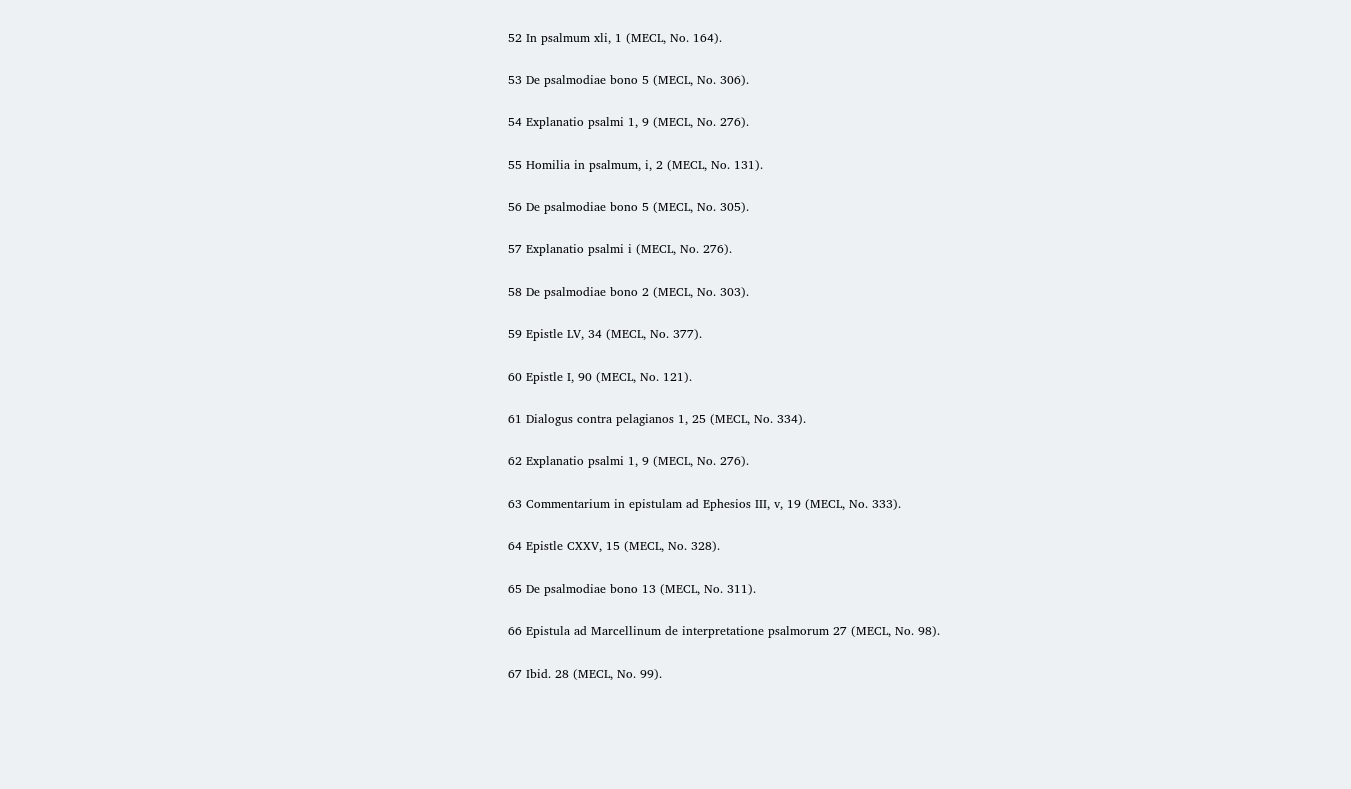52 In psalmum xli, 1 (MECL, No. 164).

53 De psalmodiae bono 5 (MECL, No. 306).

54 Explanatio psalmi 1, 9 (MECL, No. 276).

55 Homilia in psalmum, i, 2 (MECL, No. 131).

56 De psalmodiae bono 5 (MECL, No. 305).

57 Explanatio psalmi i (MECL, No. 276).

58 De psalmodiae bono 2 (MECL, No. 303).

59 Epistle LV, 34 (MECL, No. 377).

60 Epistle I, 90 (MECL, No. 121).

61 Dialogus contra pelagianos 1, 25 (MECL, No. 334).

62 Explanatio psalmi 1, 9 (MECL, No. 276).

63 Commentarium in epistulam ad Ephesios III, v, 19 (MECL, No. 333).

64 Epistle CXXV, 15 (MECL, No. 328).

65 De psalmodiae bono 13 (MECL, No. 311).

66 Epistula ad Marcellinum de interpretatione psalmorum 27 (MECL, No. 98).

67 Ibid. 28 (MECL, No. 99).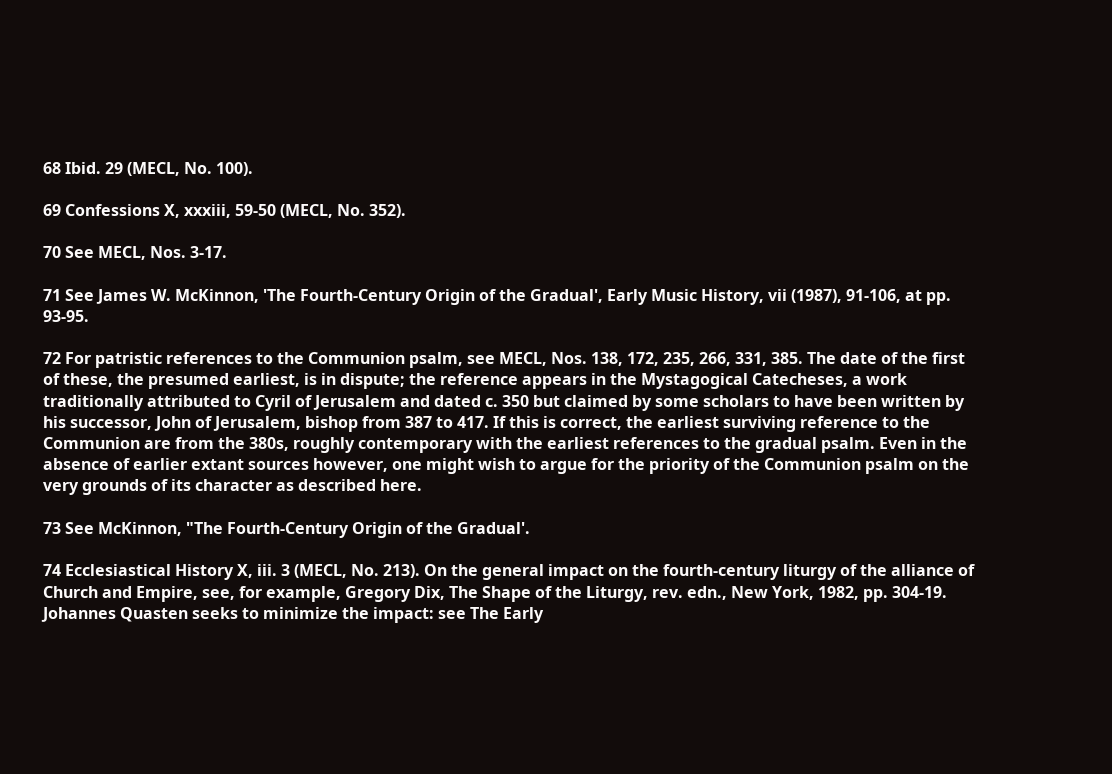68 Ibid. 29 (MECL, No. 100).

69 Confessions X, xxxiii, 59-50 (MECL, No. 352).

70 See MECL, Nos. 3-17.

71 See James W. McKinnon, 'The Fourth-Century Origin of the Gradual', Early Music History, vii (1987), 91-106, at pp. 93-95.

72 For patristic references to the Communion psalm, see MECL, Nos. 138, 172, 235, 266, 331, 385. The date of the first of these, the presumed earliest, is in dispute; the reference appears in the Mystagogical Catecheses, a work traditionally attributed to Cyril of Jerusalem and dated c. 350 but claimed by some scholars to have been written by his successor, John of Jerusalem, bishop from 387 to 417. If this is correct, the earliest surviving reference to the Communion are from the 380s, roughly contemporary with the earliest references to the gradual psalm. Even in the absence of earlier extant sources however, one might wish to argue for the priority of the Communion psalm on the very grounds of its character as described here.

73 See McKinnon, "The Fourth-Century Origin of the Gradual'.

74 Ecclesiastical History X, iii. 3 (MECL, No. 213). On the general impact on the fourth-century liturgy of the alliance of Church and Empire, see, for example, Gregory Dix, The Shape of the Liturgy, rev. edn., New York, 1982, pp. 304-19. Johannes Quasten seeks to minimize the impact: see The Early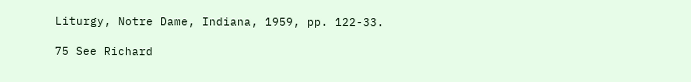Liturgy, Notre Dame, Indiana, 1959, pp. 122-33.

75 See Richard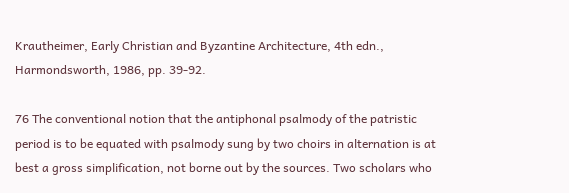Krautheimer, Early Christian and Byzantine Architecture, 4th edn., Harmondsworth, 1986, pp. 39-92.

76 The conventional notion that the antiphonal psalmody of the patristic period is to be equated with psalmody sung by two choirs in alternation is at best a gross simplification, not borne out by the sources. Two scholars who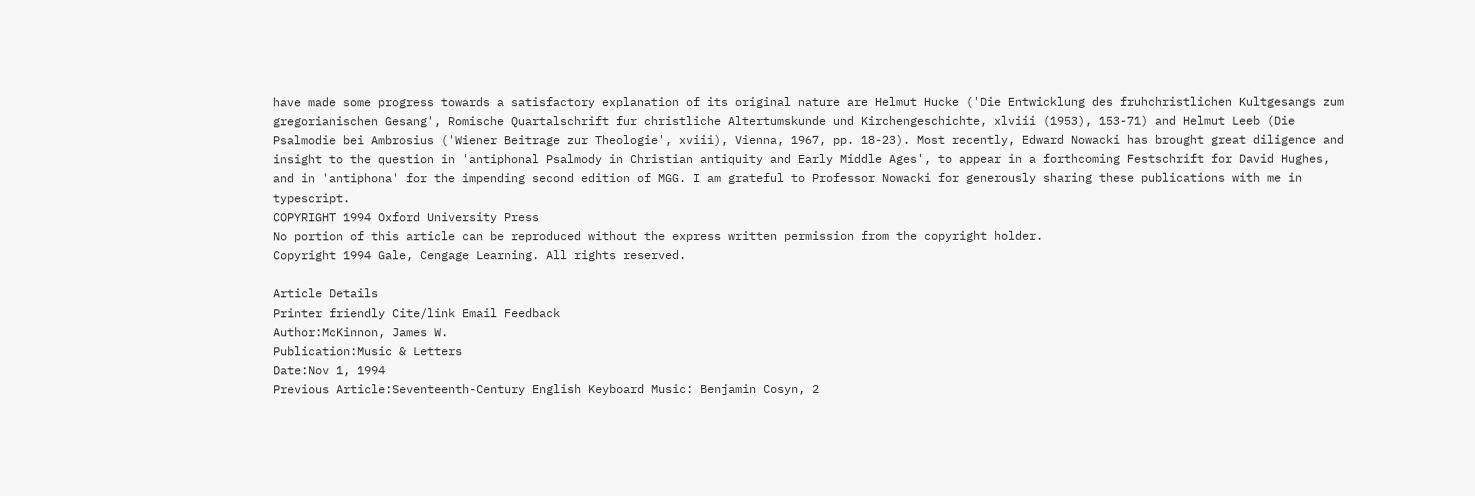have made some progress towards a satisfactory explanation of its original nature are Helmut Hucke ('Die Entwicklung des fruhchristlichen Kultgesangs zum gregorianischen Gesang', Romische Quartalschrift fur christliche Altertumskunde und Kirchengeschichte, xlviii (1953), 153-71) and Helmut Leeb (Die Psalmodie bei Ambrosius ('Wiener Beitrage zur Theologie', xviii), Vienna, 1967, pp. 18-23). Most recently, Edward Nowacki has brought great diligence and insight to the question in 'antiphonal Psalmody in Christian antiquity and Early Middle Ages', to appear in a forthcoming Festschrift for David Hughes, and in 'antiphona' for the impending second edition of MGG. I am grateful to Professor Nowacki for generously sharing these publications with me in typescript.
COPYRIGHT 1994 Oxford University Press
No portion of this article can be reproduced without the express written permission from the copyright holder.
Copyright 1994 Gale, Cengage Learning. All rights reserved.

Article Details
Printer friendly Cite/link Email Feedback
Author:McKinnon, James W.
Publication:Music & Letters
Date:Nov 1, 1994
Previous Article:Seventeenth-Century English Keyboard Music: Benjamin Cosyn, 2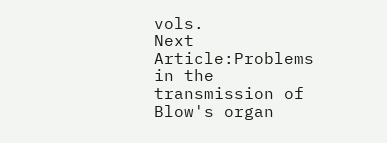vols.
Next Article:Problems in the transmission of Blow's organ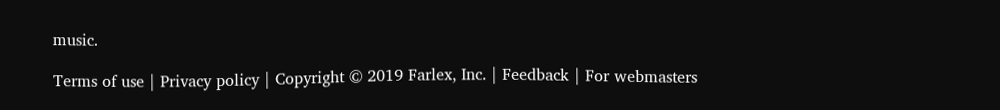music.

Terms of use | Privacy policy | Copyright © 2019 Farlex, Inc. | Feedback | For webmasters